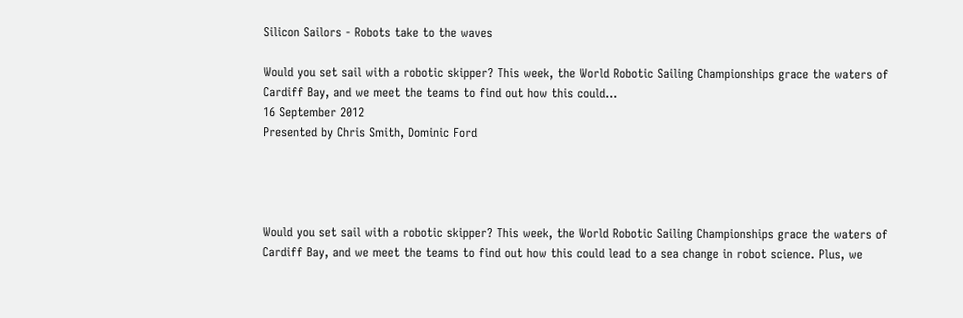Silicon Sailors - Robots take to the waves

Would you set sail with a robotic skipper? This week, the World Robotic Sailing Championships grace the waters of Cardiff Bay, and we meet the teams to find out how this could...
16 September 2012
Presented by Chris Smith, Dominic Ford




Would you set sail with a robotic skipper? This week, the World Robotic Sailing Championships grace the waters of Cardiff Bay, and we meet the teams to find out how this could lead to a sea change in robot science. Plus, we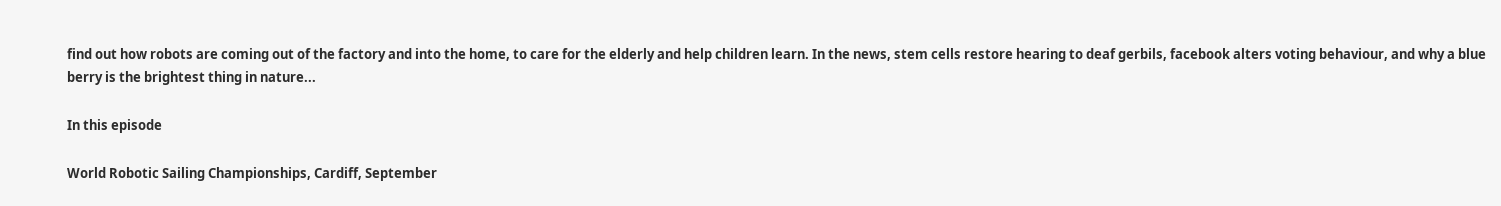find out how robots are coming out of the factory and into the home, to care for the elderly and help children learn. In the news, stem cells restore hearing to deaf gerbils, facebook alters voting behaviour, and why a blue berry is the brightest thing in nature...

In this episode

World Robotic Sailing Championships, Cardiff, September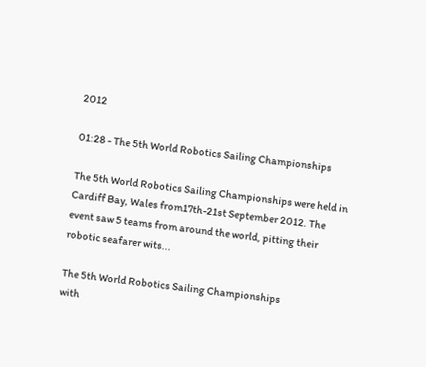2012

01:28 - The 5th World Robotics Sailing Championships

The 5th World Robotics Sailing Championships were held in Cardiff Bay, Wales from17th-21st September 2012. The event saw 5 teams from around the world, pitting their robotic seafarer wits...

The 5th World Robotics Sailing Championships
with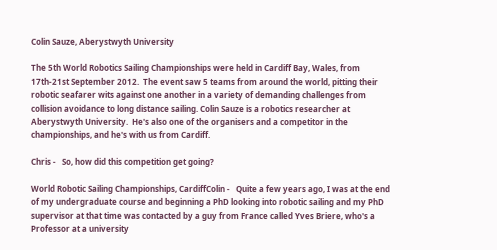Colin Sauze, Aberystwyth University

The 5th World Robotics Sailing Championships were held in Cardiff Bay, Wales, from 17th-21st September 2012.  The event saw 5 teams from around the world, pitting their robotic seafarer wits against one another in a variety of demanding challenges from collision avoidance to long distance sailing. Colin Sauze is a robotics researcher at Aberystwyth University.  He's also one of the organisers and a competitor in the championships, and he's with us from Cardiff.

Chris -   So, how did this competition get going?

World Robotic Sailing Championships, CardiffColin -   Quite a few years ago, I was at the end of my undergraduate course and beginning a PhD looking into robotic sailing and my PhD supervisor at that time was contacted by a guy from France called Yves Briere, who's a Professor at a university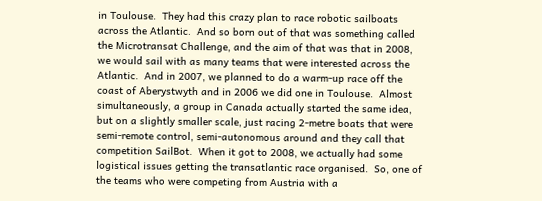in Toulouse.  They had this crazy plan to race robotic sailboats across the Atlantic.  And so born out of that was something called the Microtransat Challenge, and the aim of that was that in 2008, we would sail with as many teams that were interested across the Atlantic.  And in 2007, we planned to do a warm-up race off the coast of Aberystwyth and in 2006 we did one in Toulouse.  Almost simultaneously, a group in Canada actually started the same idea, but on a slightly smaller scale, just racing 2-metre boats that were semi-remote control, semi-autonomous around and they call that competition SailBot.  When it got to 2008, we actually had some logistical issues getting the transatlantic race organised.  So, one of the teams who were competing from Austria with a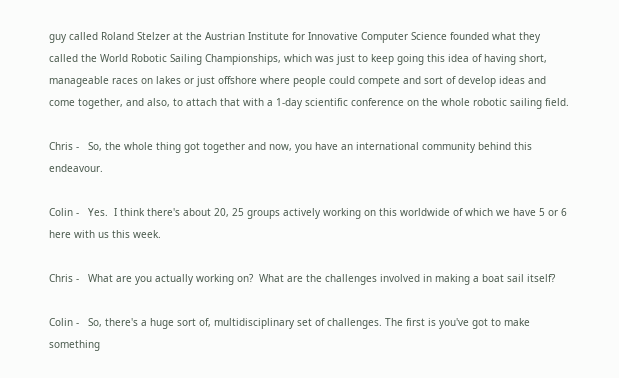guy called Roland Stelzer at the Austrian Institute for Innovative Computer Science founded what they called the World Robotic Sailing Championships, which was just to keep going this idea of having short, manageable races on lakes or just offshore where people could compete and sort of develop ideas and come together, and also, to attach that with a 1-day scientific conference on the whole robotic sailing field.

Chris -   So, the whole thing got together and now, you have an international community behind this endeavour.

Colin -   Yes.  I think there's about 20, 25 groups actively working on this worldwide of which we have 5 or 6 here with us this week.

Chris -   What are you actually working on?  What are the challenges involved in making a boat sail itself?

Colin -   So, there's a huge sort of, multidisciplinary set of challenges. The first is you've got to make something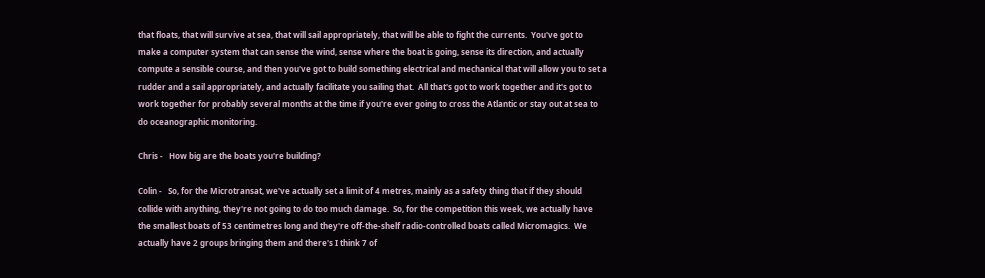that floats, that will survive at sea, that will sail appropriately, that will be able to fight the currents.  You've got to make a computer system that can sense the wind, sense where the boat is going, sense its direction, and actually compute a sensible course, and then you've got to build something electrical and mechanical that will allow you to set a rudder and a sail appropriately, and actually facilitate you sailing that.  All that's got to work together and it's got to work together for probably several months at the time if you're ever going to cross the Atlantic or stay out at sea to do oceanographic monitoring.

Chris -   How big are the boats you're building?

Colin -   So, for the Microtransat, we've actually set a limit of 4 metres, mainly as a safety thing that if they should collide with anything, they're not going to do too much damage.  So, for the competition this week, we actually have the smallest boats of 53 centimetres long and they're off-the-shelf radio-controlled boats called Micromagics.  We actually have 2 groups bringing them and there's I think 7 of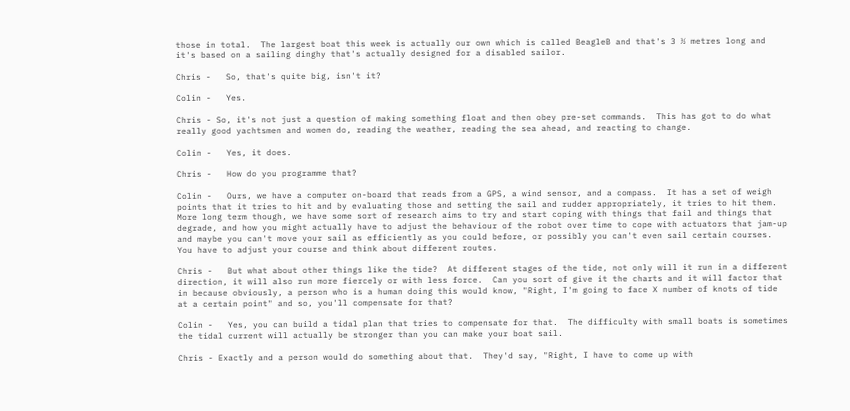those in total.  The largest boat this week is actually our own which is called BeagleB and that's 3 ½ metres long and it's based on a sailing dinghy that's actually designed for a disabled sailor.

Chris -   So, that's quite big, isn't it?

Colin -   Yes.

Chris - So, it's not just a question of making something float and then obey pre-set commands.  This has got to do what really good yachtsmen and women do, reading the weather, reading the sea ahead, and reacting to change.

Colin -   Yes, it does.

Chris -   How do you programme that?

Colin -   Ours, we have a computer on-board that reads from a GPS, a wind sensor, and a compass.  It has a set of weigh points that it tries to hit and by evaluating those and setting the sail and rudder appropriately, it tries to hit them.  More long term though, we have some sort of research aims to try and start coping with things that fail and things that degrade, and how you might actually have to adjust the behaviour of the robot over time to cope with actuators that jam-up and maybe you can't move your sail as efficiently as you could before, or possibly you can't even sail certain courses.  You have to adjust your course and think about different routes.

Chris -   But what about other things like the tide?  At different stages of the tide, not only will it run in a different direction, it will also run more fiercely or with less force.  Can you sort of give it the charts and it will factor that in because obviously, a person who is a human doing this would know, "Right, I'm going to face X number of knots of tide at a certain point" and so, you'll compensate for that?

Colin -   Yes, you can build a tidal plan that tries to compensate for that.  The difficulty with small boats is sometimes the tidal current will actually be stronger than you can make your boat sail.

Chris - Exactly and a person would do something about that.  They'd say, "Right, I have to come up with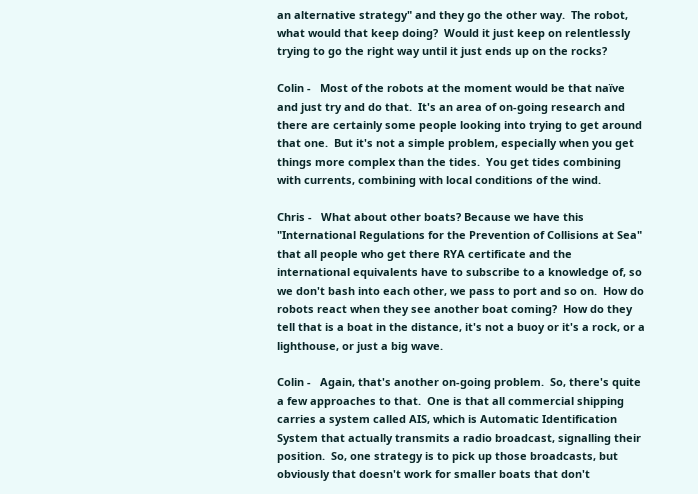an alternative strategy" and they go the other way.  The robot, what would that keep doing?  Would it just keep on relentlessly trying to go the right way until it just ends up on the rocks?

Colin -   Most of the robots at the moment would be that naïve and just try and do that.  It's an area of on-going research and there are certainly some people looking into trying to get around that one.  But it's not a simple problem, especially when you get things more complex than the tides.  You get tides combining with currents, combining with local conditions of the wind.

Chris -   What about other boats? Because we have this "International Regulations for the Prevention of Collisions at Sea" that all people who get there RYA certificate and the international equivalents have to subscribe to a knowledge of, so we don't bash into each other, we pass to port and so on.  How do robots react when they see another boat coming?  How do they tell that is a boat in the distance, it's not a buoy or it's a rock, or a lighthouse, or just a big wave.

Colin -   Again, that's another on-going problem.  So, there's quite a few approaches to that.  One is that all commercial shipping carries a system called AIS, which is Automatic Identification System that actually transmits a radio broadcast, signalling their position.  So, one strategy is to pick up those broadcasts, but obviously that doesn't work for smaller boats that don't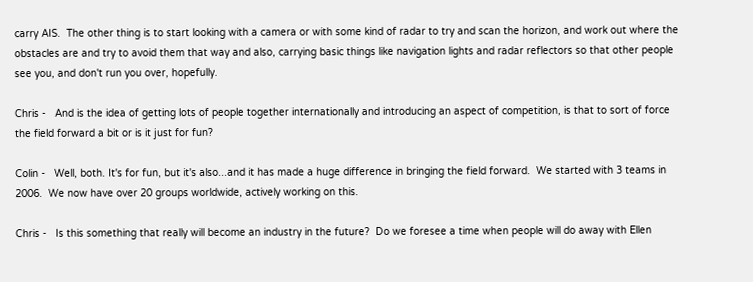carry AIS.  The other thing is to start looking with a camera or with some kind of radar to try and scan the horizon, and work out where the obstacles are and try to avoid them that way and also, carrying basic things like navigation lights and radar reflectors so that other people see you, and don't run you over, hopefully.

Chris -   And is the idea of getting lots of people together internationally and introducing an aspect of competition, is that to sort of force the field forward a bit or is it just for fun?

Colin -   Well, both. It's for fun, but it's also...and it has made a huge difference in bringing the field forward.  We started with 3 teams in 2006.  We now have over 20 groups worldwide, actively working on this.

Chris -   Is this something that really will become an industry in the future?  Do we foresee a time when people will do away with Ellen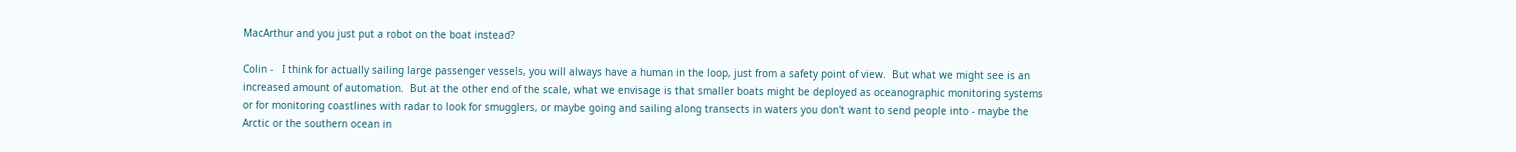MacArthur and you just put a robot on the boat instead?

Colin -   I think for actually sailing large passenger vessels, you will always have a human in the loop, just from a safety point of view.  But what we might see is an increased amount of automation.  But at the other end of the scale, what we envisage is that smaller boats might be deployed as oceanographic monitoring systems or for monitoring coastlines with radar to look for smugglers, or maybe going and sailing along transects in waters you don't want to send people into - maybe the Arctic or the southern ocean in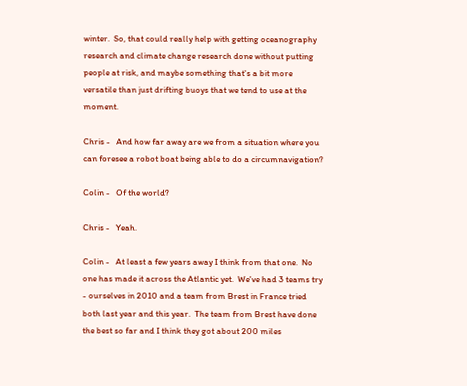winter.  So, that could really help with getting oceanography research and climate change research done without putting people at risk, and maybe something that's a bit more versatile than just drifting buoys that we tend to use at the moment.

Chris -   And how far away are we from a situation where you can foresee a robot boat being able to do a circumnavigation?

Colin -   Of the world?

Chris -   Yeah.

Colin -   At least a few years away I think from that one.  No one has made it across the Atlantic yet.  We've had 3 teams try - ourselves in 2010 and a team from Brest in France tried both last year and this year.  The team from Brest have done the best so far and I think they got about 200 miles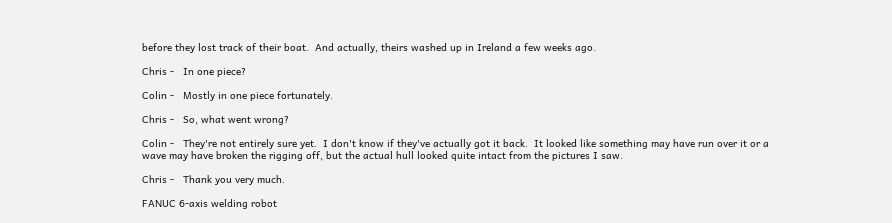before they lost track of their boat.  And actually, theirs washed up in Ireland a few weeks ago.

Chris -   In one piece?

Colin -   Mostly in one piece fortunately.

Chris -   So, what went wrong?

Colin -   They're not entirely sure yet.  I don't know if they've actually got it back.  It looked like something may have run over it or a wave may have broken the rigging off, but the actual hull looked quite intact from the pictures I saw.

Chris -   Thank you very much.

FANUC 6-axis welding robot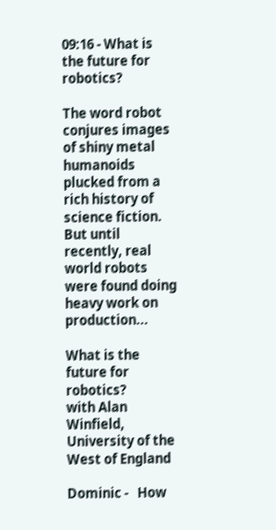09:16 - What is the future for robotics?

The word robot conjures images of shiny metal humanoids plucked from a rich history of science fiction. But until recently, real world robots were found doing heavy work on production...

What is the future for robotics?
with Alan Winfield, University of the West of England

Dominic -   How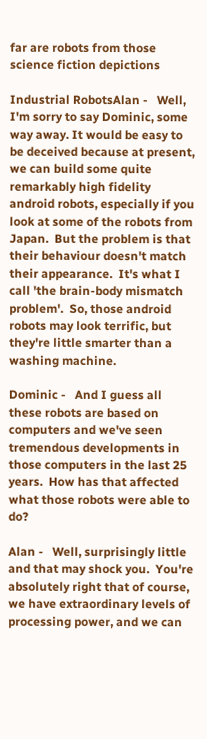far are robots from those science fiction depictions

Industrial RobotsAlan -   Well, I'm sorry to say Dominic, some way away. It would be easy to be deceived because at present, we can build some quite remarkably high fidelity android robots, especially if you look at some of the robots from Japan.  But the problem is that their behaviour doesn't match their appearance.  It's what I call 'the brain-body mismatch problem'.  So, those android robots may look terrific, but they're little smarter than a washing machine.

Dominic -   And I guess all these robots are based on computers and we've seen tremendous developments in those computers in the last 25 years.  How has that affected what those robots were able to do?

Alan -   Well, surprisingly little and that may shock you.  You're absolutely right that of course, we have extraordinary levels of processing power, and we can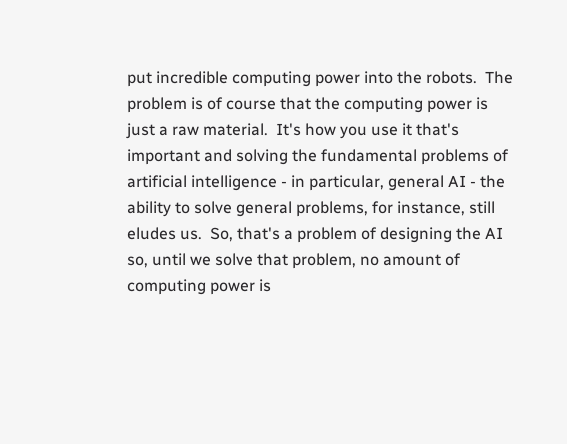put incredible computing power into the robots.  The problem is of course that the computing power is just a raw material.  It's how you use it that's important and solving the fundamental problems of artificial intelligence - in particular, general AI - the ability to solve general problems, for instance, still eludes us.  So, that's a problem of designing the AI so, until we solve that problem, no amount of computing power is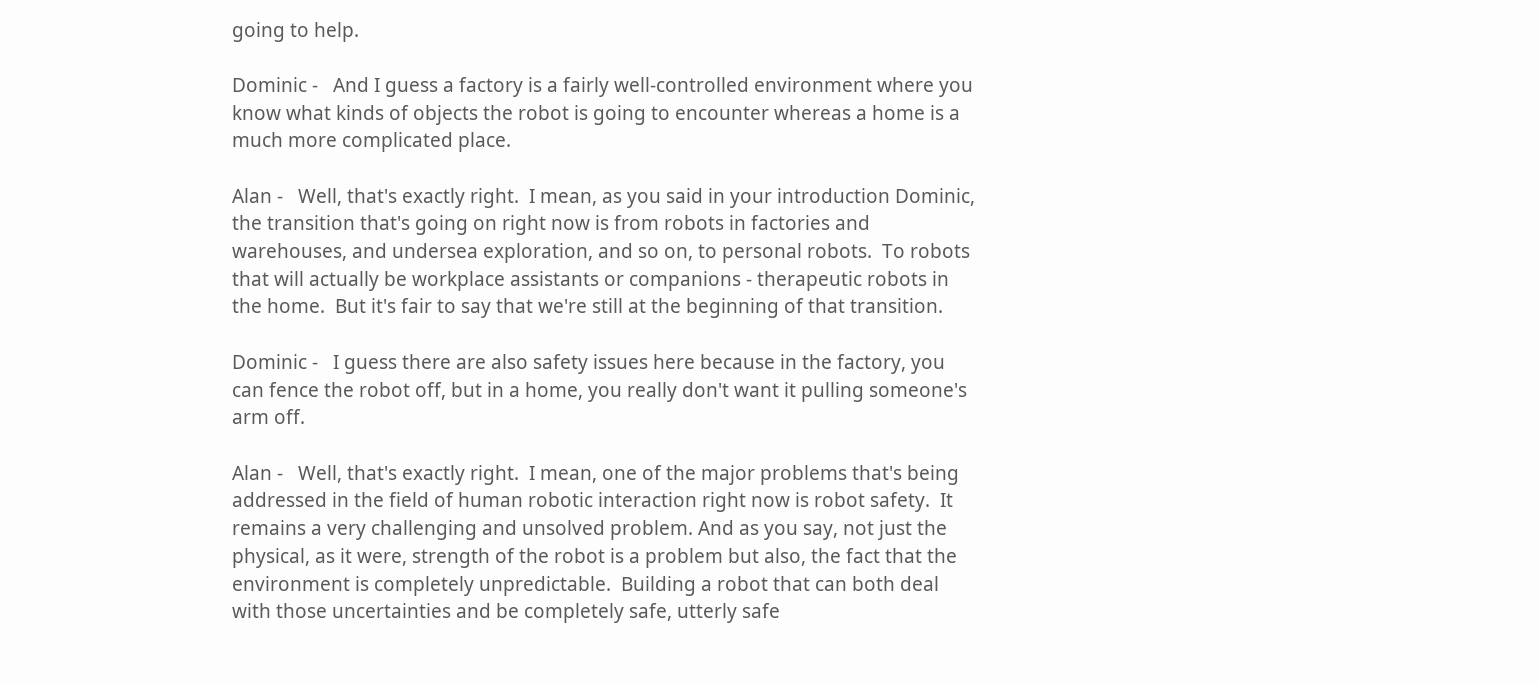going to help.

Dominic -   And I guess a factory is a fairly well-controlled environment where you know what kinds of objects the robot is going to encounter whereas a home is a much more complicated place.

Alan -   Well, that's exactly right.  I mean, as you said in your introduction Dominic, the transition that's going on right now is from robots in factories and warehouses, and undersea exploration, and so on, to personal robots.  To robots that will actually be workplace assistants or companions - therapeutic robots in the home.  But it's fair to say that we're still at the beginning of that transition.

Dominic -   I guess there are also safety issues here because in the factory, you can fence the robot off, but in a home, you really don't want it pulling someone's arm off.

Alan -   Well, that's exactly right.  I mean, one of the major problems that's being addressed in the field of human robotic interaction right now is robot safety.  It remains a very challenging and unsolved problem. And as you say, not just the physical, as it were, strength of the robot is a problem but also, the fact that the environment is completely unpredictable.  Building a robot that can both deal with those uncertainties and be completely safe, utterly safe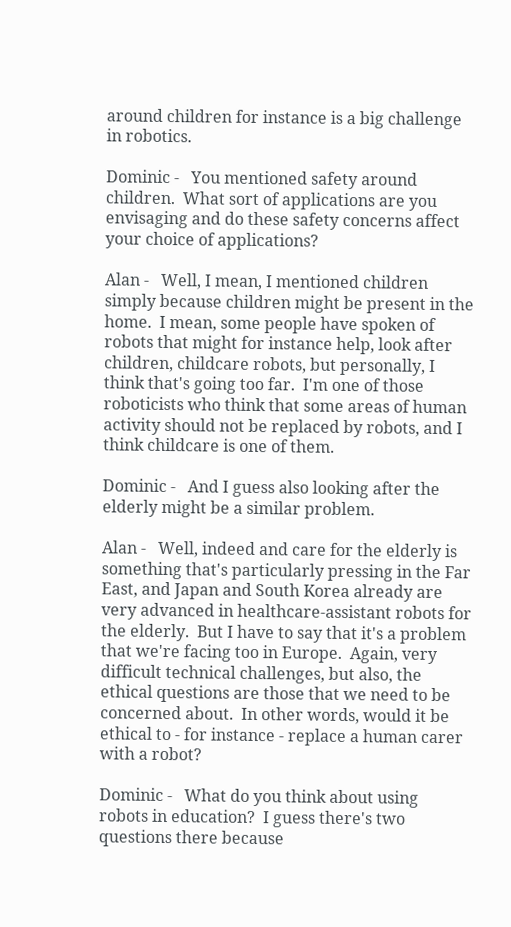around children for instance is a big challenge in robotics.

Dominic -   You mentioned safety around children.  What sort of applications are you envisaging and do these safety concerns affect your choice of applications?

Alan -   Well, I mean, I mentioned children simply because children might be present in the home.  I mean, some people have spoken of robots that might for instance help, look after children, childcare robots, but personally, I think that's going too far.  I'm one of those roboticists who think that some areas of human activity should not be replaced by robots, and I think childcare is one of them.

Dominic -   And I guess also looking after the elderly might be a similar problem.

Alan -   Well, indeed and care for the elderly is something that's particularly pressing in the Far East, and Japan and South Korea already are very advanced in healthcare-assistant robots for the elderly.  But I have to say that it's a problem that we're facing too in Europe.  Again, very difficult technical challenges, but also, the ethical questions are those that we need to be concerned about.  In other words, would it be ethical to - for instance - replace a human carer with a robot?

Dominic -   What do you think about using robots in education?  I guess there's two questions there because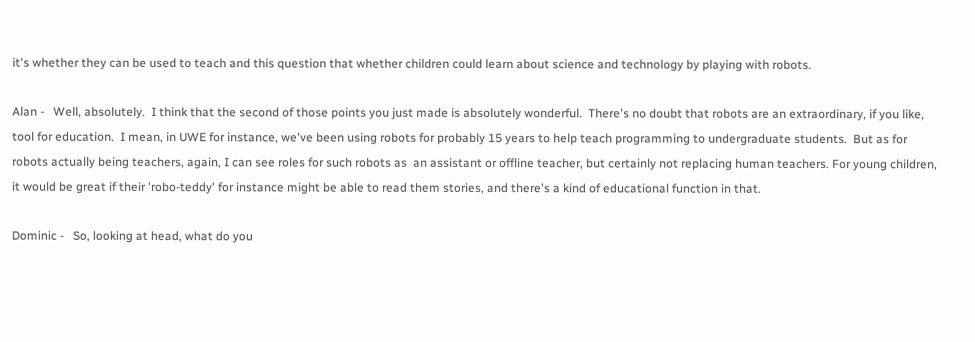it's whether they can be used to teach and this question that whether children could learn about science and technology by playing with robots.

Alan -   Well, absolutely.  I think that the second of those points you just made is absolutely wonderful.  There's no doubt that robots are an extraordinary, if you like, tool for education.  I mean, in UWE for instance, we've been using robots for probably 15 years to help teach programming to undergraduate students.  But as for robots actually being teachers, again, I can see roles for such robots as  an assistant or offline teacher, but certainly not replacing human teachers. For young children, it would be great if their 'robo-teddy' for instance might be able to read them stories, and there's a kind of educational function in that.

Dominic -   So, looking at head, what do you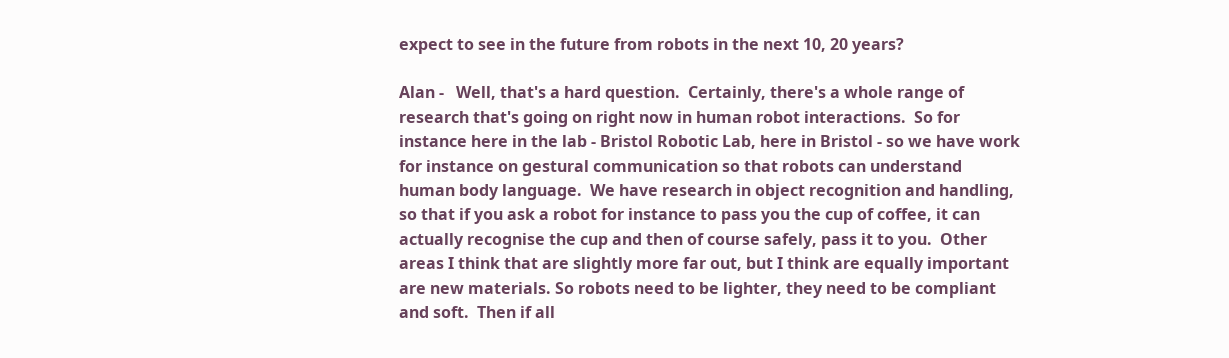expect to see in the future from robots in the next 10, 20 years?

Alan -   Well, that's a hard question.  Certainly, there's a whole range of research that's going on right now in human robot interactions.  So for instance here in the lab - Bristol Robotic Lab, here in Bristol - so we have work for instance on gestural communication so that robots can understand human body language.  We have research in object recognition and handling, so that if you ask a robot for instance to pass you the cup of coffee, it can actually recognise the cup and then of course safely, pass it to you.  Other areas I think that are slightly more far out, but I think are equally important are new materials. So robots need to be lighter, they need to be compliant and soft.  Then if all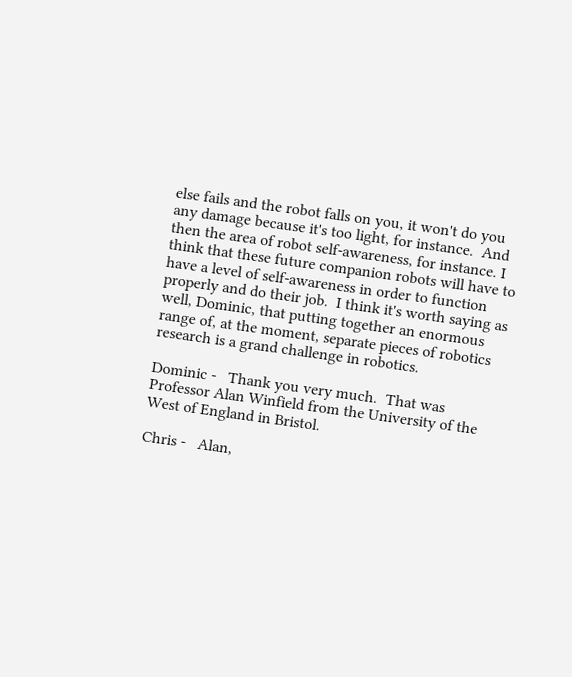else fails and the robot falls on you, it won't do you any damage because it's too light, for instance.  And then the area of robot self-awareness, for instance. I think that these future companion robots will have to have a level of self-awareness in order to function properly and do their job.  I think it's worth saying as well, Dominic, that putting together an enormous range of, at the moment, separate pieces of robotics research is a grand challenge in robotics.

Dominic -   Thank you very much.  That was Professor Alan Winfield from the University of the West of England in Bristol.

Chris -   Alan,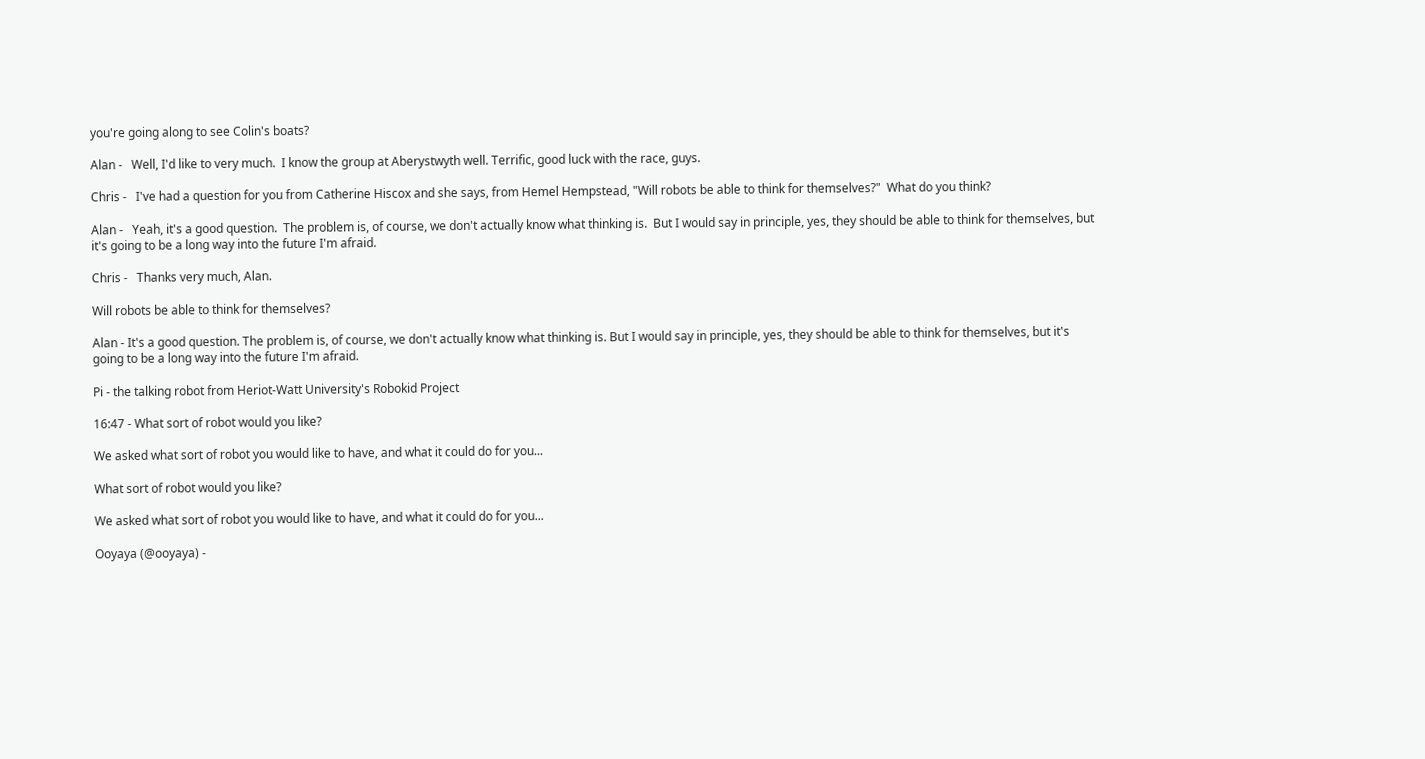you're going along to see Colin's boats?

Alan -   Well, I'd like to very much.  I know the group at Aberystwyth well. Terrific, good luck with the race, guys.

Chris -   I've had a question for you from Catherine Hiscox and she says, from Hemel Hempstead, "Will robots be able to think for themselves?"  What do you think?

Alan -   Yeah, it's a good question.  The problem is, of course, we don't actually know what thinking is.  But I would say in principle, yes, they should be able to think for themselves, but it's going to be a long way into the future I'm afraid.

Chris -   Thanks very much, Alan.

Will robots be able to think for themselves?

Alan - It's a good question. The problem is, of course, we don't actually know what thinking is. But I would say in principle, yes, they should be able to think for themselves, but it's going to be a long way into the future I'm afraid.

Pi - the talking robot from Heriot-Watt University's Robokid Project

16:47 - What sort of robot would you like?

We asked what sort of robot you would like to have, and what it could do for you...

What sort of robot would you like?

We asked what sort of robot you would like to have, and what it could do for you...

Ooyaya (@ooyaya) -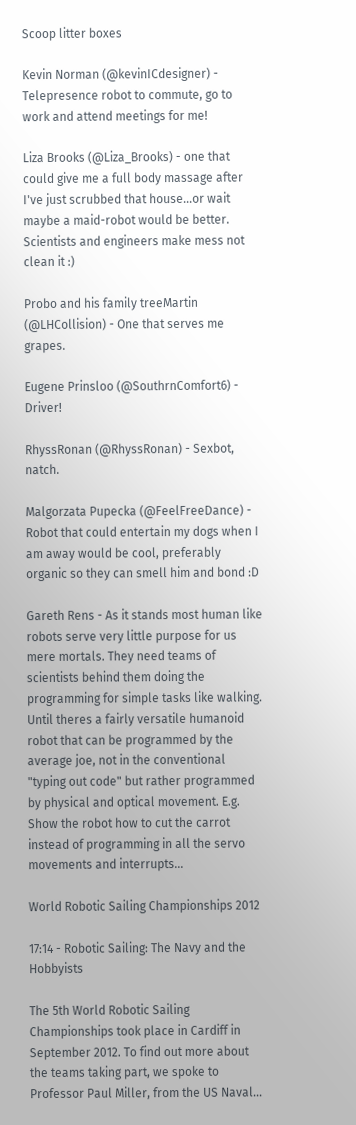Scoop litter boxes

Kevin Norman (@kevinICdesigner) - Telepresence robot to commute, go to work and attend meetings for me!

Liza Brooks (@Liza_Brooks) - one that could give me a full body massage after I've just scrubbed that house...or wait maybe a maid-robot would be better.  Scientists and engineers make mess not clean it :)

Probo and his family treeMartin (@LHCollision) - One that serves me grapes.

Eugene Prinsloo (@SouthrnComfort6) - Driver!

RhyssRonan (@RhyssRonan) - Sexbot, natch.

Malgorzata Pupecka (@FeelFreeDance) - Robot that could entertain my dogs when I am away would be cool, preferably organic so they can smell him and bond :D

Gareth Rens - As it stands most human like robots serve very little purpose for us mere mortals. They need teams of scientists behind them doing the programming for simple tasks like walking. Until theres a fairly versatile humanoid robot that can be programmed by the average joe, not in the conventional "typing out code" but rather programmed by physical and optical movement. E.g. Show the robot how to cut the carrot instead of programming in all the servo movements and interrupts...

World Robotic Sailing Championships 2012

17:14 - Robotic Sailing: The Navy and the Hobbyists

The 5th World Robotic Sailing Championships took place in Cardiff in September 2012. To find out more about the teams taking part, we spoke to Professor Paul Miller, from the US Naval...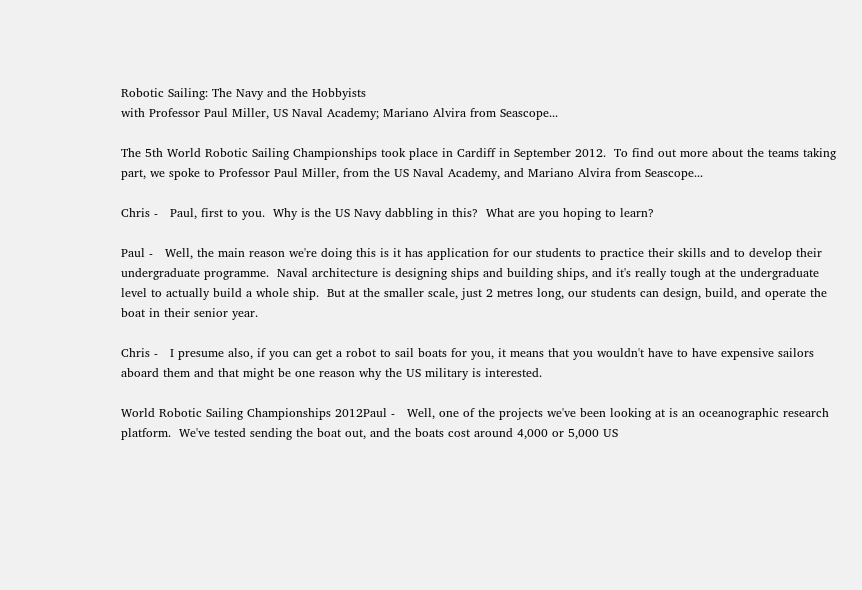Robotic Sailing: The Navy and the Hobbyists
with Professor Paul Miller, US Naval Academy; Mariano Alvira from Seascope...

The 5th World Robotic Sailing Championships took place in Cardiff in September 2012.  To find out more about the teams taking part, we spoke to Professor Paul Miller, from the US Naval Academy, and Mariano Alvira from Seascope...

Chris -   Paul, first to you.  Why is the US Navy dabbling in this?  What are you hoping to learn?

Paul -   Well, the main reason we're doing this is it has application for our students to practice their skills and to develop their undergraduate programme.  Naval architecture is designing ships and building ships, and it's really tough at the undergraduate level to actually build a whole ship.  But at the smaller scale, just 2 metres long, our students can design, build, and operate the boat in their senior year.

Chris -   I presume also, if you can get a robot to sail boats for you, it means that you wouldn't have to have expensive sailors aboard them and that might be one reason why the US military is interested.

World Robotic Sailing Championships 2012Paul -   Well, one of the projects we've been looking at is an oceanographic research platform.  We've tested sending the boat out, and the boats cost around 4,000 or 5,000 US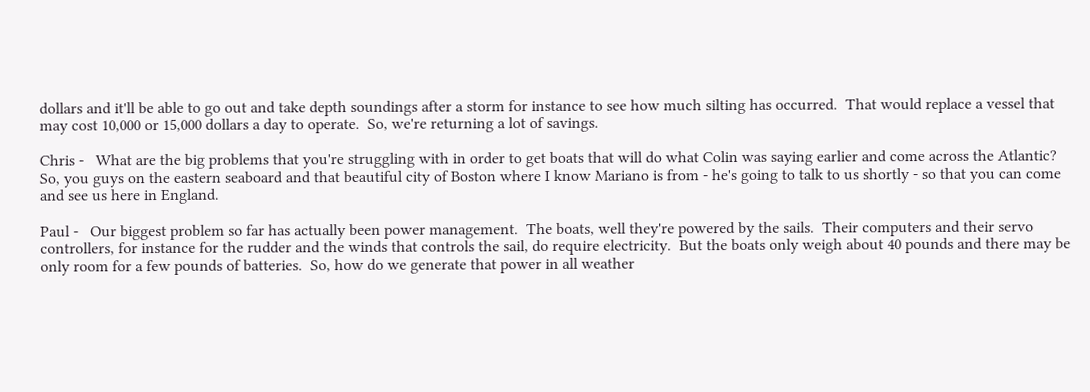dollars and it'll be able to go out and take depth soundings after a storm for instance to see how much silting has occurred.  That would replace a vessel that may cost 10,000 or 15,000 dollars a day to operate.  So, we're returning a lot of savings.

Chris -   What are the big problems that you're struggling with in order to get boats that will do what Colin was saying earlier and come across the Atlantic?  So, you guys on the eastern seaboard and that beautiful city of Boston where I know Mariano is from - he's going to talk to us shortly - so that you can come and see us here in England.

Paul -   Our biggest problem so far has actually been power management.  The boats, well they're powered by the sails.  Their computers and their servo controllers, for instance for the rudder and the winds that controls the sail, do require electricity.  But the boats only weigh about 40 pounds and there may be only room for a few pounds of batteries.  So, how do we generate that power in all weather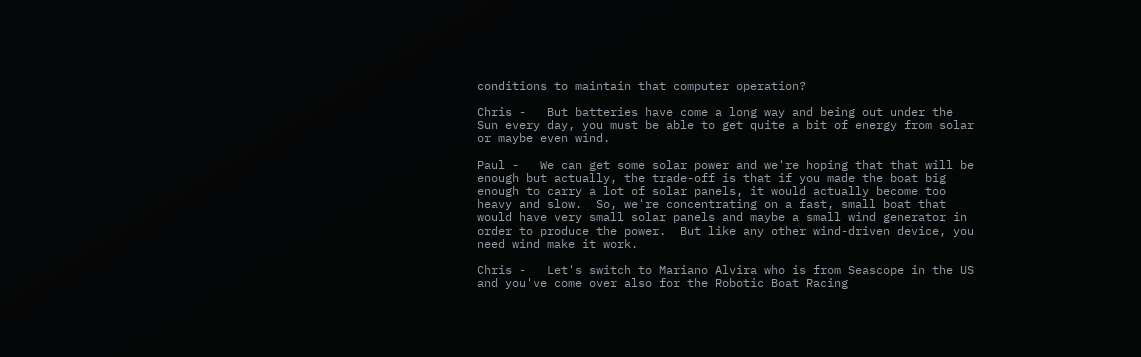conditions to maintain that computer operation?

Chris -   But batteries have come a long way and being out under the Sun every day, you must be able to get quite a bit of energy from solar or maybe even wind.

Paul -   We can get some solar power and we're hoping that that will be enough but actually, the trade-off is that if you made the boat big enough to carry a lot of solar panels, it would actually become too heavy and slow.  So, we're concentrating on a fast, small boat that would have very small solar panels and maybe a small wind generator in order to produce the power.  But like any other wind-driven device, you need wind make it work.

Chris -   Let's switch to Mariano Alvira who is from Seascope in the US and you've come over also for the Robotic Boat Racing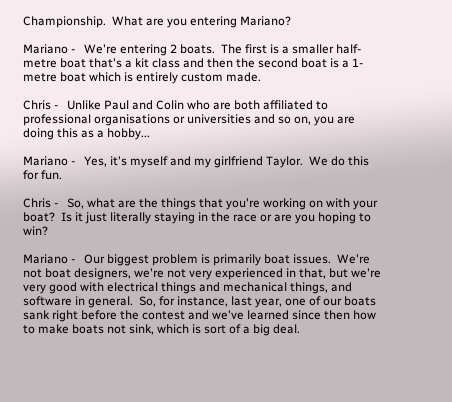Championship.  What are you entering Mariano?

Mariano -   We're entering 2 boats.  The first is a smaller half-metre boat that's a kit class and then the second boat is a 1-metre boat which is entirely custom made.

Chris -   Unlike Paul and Colin who are both affiliated to professional organisations or universities and so on, you are doing this as a hobby...

Mariano -   Yes, it's myself and my girlfriend Taylor.  We do this for fun.

Chris -   So, what are the things that you're working on with your boat?  Is it just literally staying in the race or are you hoping to win?

Mariano -   Our biggest problem is primarily boat issues.  We're not boat designers, we're not very experienced in that, but we're very good with electrical things and mechanical things, and software in general.  So, for instance, last year, one of our boats sank right before the contest and we've learned since then how to make boats not sink, which is sort of a big deal.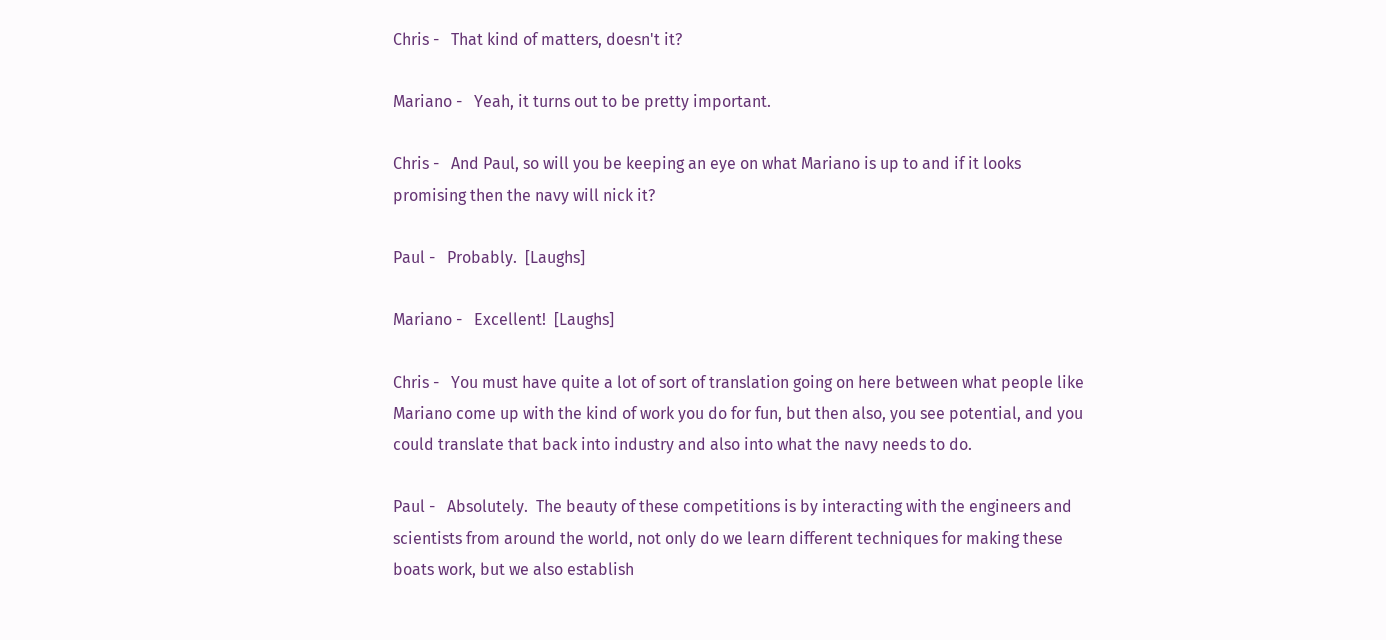Chris -   That kind of matters, doesn't it?

Mariano -   Yeah, it turns out to be pretty important.

Chris -   And Paul, so will you be keeping an eye on what Mariano is up to and if it looks promising then the navy will nick it?

Paul -   Probably.  [Laughs]

Mariano -   Excellent!  [Laughs]

Chris -   You must have quite a lot of sort of translation going on here between what people like Mariano come up with the kind of work you do for fun, but then also, you see potential, and you could translate that back into industry and also into what the navy needs to do.

Paul -   Absolutely.  The beauty of these competitions is by interacting with the engineers and scientists from around the world, not only do we learn different techniques for making these boats work, but we also establish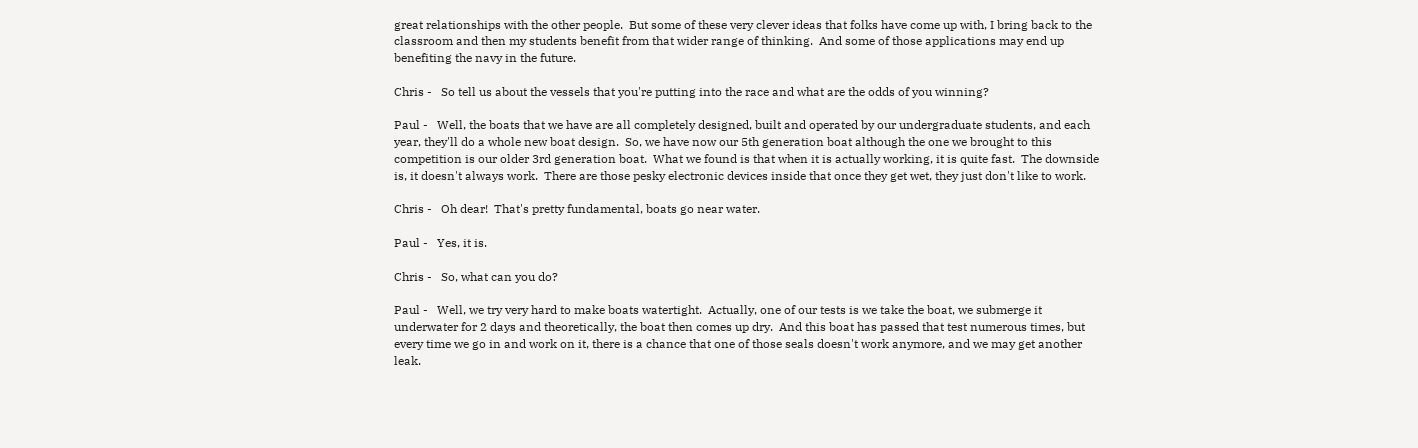great relationships with the other people.  But some of these very clever ideas that folks have come up with, I bring back to the classroom and then my students benefit from that wider range of thinking.  And some of those applications may end up benefiting the navy in the future.

Chris -   So tell us about the vessels that you're putting into the race and what are the odds of you winning?

Paul -   Well, the boats that we have are all completely designed, built and operated by our undergraduate students, and each year, they'll do a whole new boat design.  So, we have now our 5th generation boat although the one we brought to this competition is our older 3rd generation boat.  What we found is that when it is actually working, it is quite fast.  The downside is, it doesn't always work.  There are those pesky electronic devices inside that once they get wet, they just don't like to work.

Chris -   Oh dear!  That's pretty fundamental, boats go near water.

Paul -   Yes, it is.

Chris -   So, what can you do?

Paul -   Well, we try very hard to make boats watertight.  Actually, one of our tests is we take the boat, we submerge it underwater for 2 days and theoretically, the boat then comes up dry.  And this boat has passed that test numerous times, but every time we go in and work on it, there is a chance that one of those seals doesn't work anymore, and we may get another leak.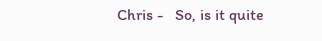Chris -   So, is it quite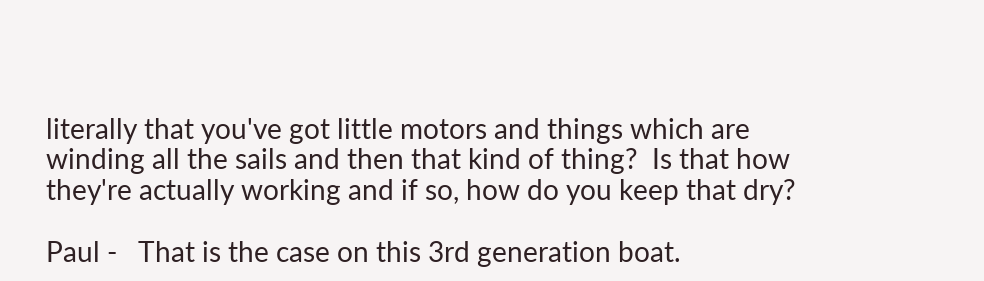literally that you've got little motors and things which are winding all the sails and then that kind of thing?  Is that how they're actually working and if so, how do you keep that dry?

Paul -   That is the case on this 3rd generation boat.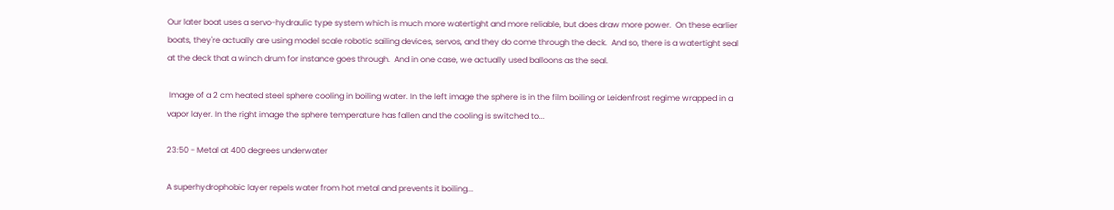Our later boat uses a servo-hydraulic type system which is much more watertight and more reliable, but does draw more power.  On these earlier boats, they're actually are using model scale robotic sailing devices, servos, and they do come through the deck.  And so, there is a watertight seal at the deck that a winch drum for instance goes through.  And in one case, we actually used balloons as the seal.

 Image of a 2 cm heated steel sphere cooling in boiling water. In the left image the sphere is in the film boiling or Leidenfrost regime wrapped in a vapor layer. In the right image the sphere temperature has fallen and the cooling is switched to...

23:50 - Metal at 400 degrees underwater

A superhydrophobic layer repels water from hot metal and prevents it boiling...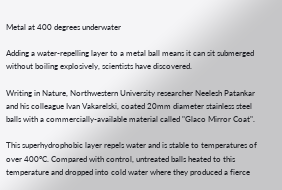Metal at 400 degrees underwater

Adding a water-repelling layer to a metal ball means it can sit submerged without boiling explosively, scientists have discovered.

Writing in Nature, Northwestern University researcher Neelesh Patankar and his colleague Ivan Vakarelski, coated 20mm diameter stainless steel balls with a commercially-available material called "Glaco Mirror Coat".

This superhydrophobic layer repels water and is stable to temperatures of over 400°C. Compared with control, untreated balls heated to this temperature and dropped into cold water where they produced a fierce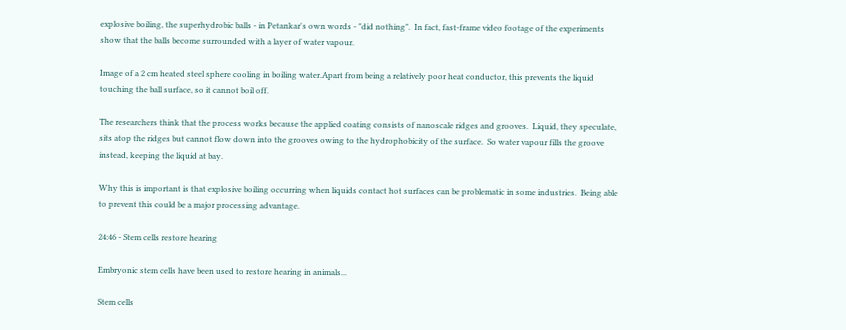explosive boiling, the superhydrobic balls - in Petankar's own words - "did nothing".  In fact, fast-frame video footage of the experiments show that the balls become surrounded with a layer of water vapour.

Image of a 2 cm heated steel sphere cooling in boiling water.Apart from being a relatively poor heat conductor, this prevents the liquid touching the ball surface, so it cannot boil off.

The researchers think that the process works because the applied coating consists of nanoscale ridges and grooves.  Liquid, they speculate, sits atop the ridges but cannot flow down into the grooves owing to the hydrophobicity of the surface.  So water vapour fills the groove instead, keeping the liquid at bay.

Why this is important is that explosive boiling occurring when liquids contact hot surfaces can be problematic in some industries.  Being able to prevent this could be a major processing advantage.

24:46 - Stem cells restore hearing

Embryonic stem cells have been used to restore hearing in animals...

Stem cells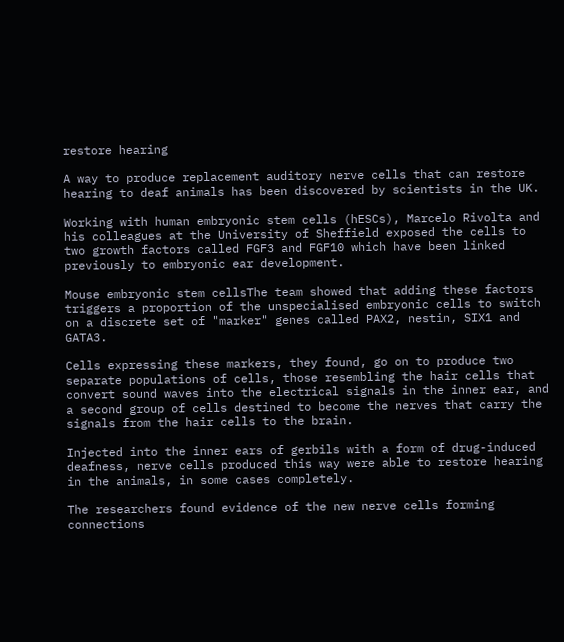restore hearing

A way to produce replacement auditory nerve cells that can restore hearing to deaf animals has been discovered by scientists in the UK.

Working with human embryonic stem cells (hESCs), Marcelo Rivolta and his colleagues at the University of Sheffield exposed the cells to two growth factors called FGF3 and FGF10 which have been linked previously to embryonic ear development.

Mouse embryonic stem cellsThe team showed that adding these factors triggers a proportion of the unspecialised embryonic cells to switch on a discrete set of "marker" genes called PAX2, nestin, SIX1 and GATA3.

Cells expressing these markers, they found, go on to produce two separate populations of cells, those resembling the hair cells that convert sound waves into the electrical signals in the inner ear, and a second group of cells destined to become the nerves that carry the signals from the hair cells to the brain.

Injected into the inner ears of gerbils with a form of drug-induced deafness, nerve cells produced this way were able to restore hearing in the animals, in some cases completely.

The researchers found evidence of the new nerve cells forming connections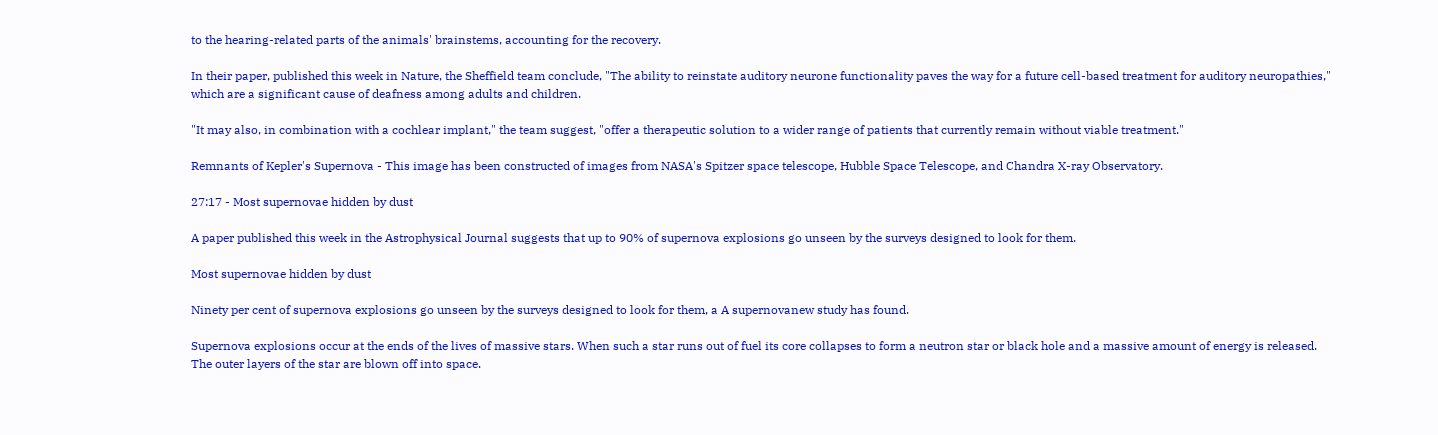to the hearing-related parts of the animals' brainstems, accounting for the recovery.

In their paper, published this week in Nature, the Sheffield team conclude, "The ability to reinstate auditory neurone functionality paves the way for a future cell-based treatment for auditory neuropathies," which are a significant cause of deafness among adults and children.

"It may also, in combination with a cochlear implant," the team suggest, "offer a therapeutic solution to a wider range of patients that currently remain without viable treatment."

Remnants of Kepler's Supernova - This image has been constructed of images from NASA's Spitzer space telescope, Hubble Space Telescope, and Chandra X-ray Observatory.

27:17 - Most supernovae hidden by dust

A paper published this week in the Astrophysical Journal suggests that up to 90% of supernova explosions go unseen by the surveys designed to look for them.

Most supernovae hidden by dust

Ninety per cent of supernova explosions go unseen by the surveys designed to look for them, a A supernovanew study has found.

Supernova explosions occur at the ends of the lives of massive stars. When such a star runs out of fuel its core collapses to form a neutron star or black hole and a massive amount of energy is released. The outer layers of the star are blown off into space.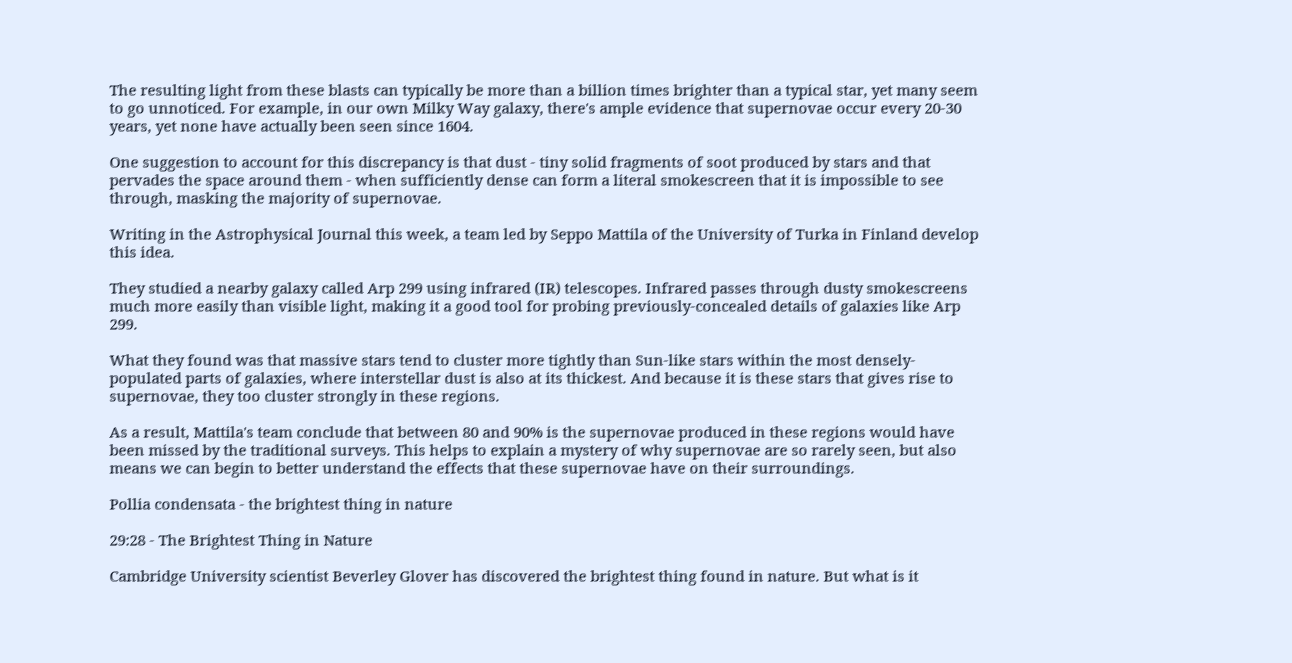The resulting light from these blasts can typically be more than a billion times brighter than a typical star, yet many seem to go unnoticed. For example, in our own Milky Way galaxy, there's ample evidence that supernovae occur every 20-30 years, yet none have actually been seen since 1604.

One suggestion to account for this discrepancy is that dust - tiny solid fragments of soot produced by stars and that pervades the space around them - when sufficiently dense can form a literal smokescreen that it is impossible to see through, masking the majority of supernovae.

Writing in the Astrophysical Journal this week, a team led by Seppo Mattila of the University of Turka in Finland develop this idea.

They studied a nearby galaxy called Arp 299 using infrared (IR) telescopes. Infrared passes through dusty smokescreens much more easily than visible light, making it a good tool for probing previously-concealed details of galaxies like Arp 299.

What they found was that massive stars tend to cluster more tightly than Sun-like stars within the most densely-populated parts of galaxies, where interstellar dust is also at its thickest. And because it is these stars that gives rise to supernovae, they too cluster strongly in these regions.

As a result, Mattila's team conclude that between 80 and 90% is the supernovae produced in these regions would have been missed by the traditional surveys. This helps to explain a mystery of why supernovae are so rarely seen, but also means we can begin to better understand the effects that these supernovae have on their surroundings.

Pollia condensata - the brightest thing in nature

29:28 - The Brightest Thing in Nature

Cambridge University scientist Beverley Glover has discovered the brightest thing found in nature. But what is it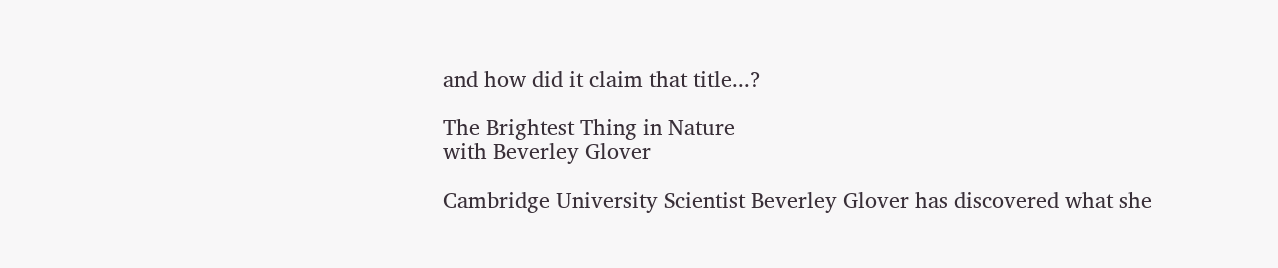and how did it claim that title...?

The Brightest Thing in Nature
with Beverley Glover

Cambridge University Scientist Beverley Glover has discovered what she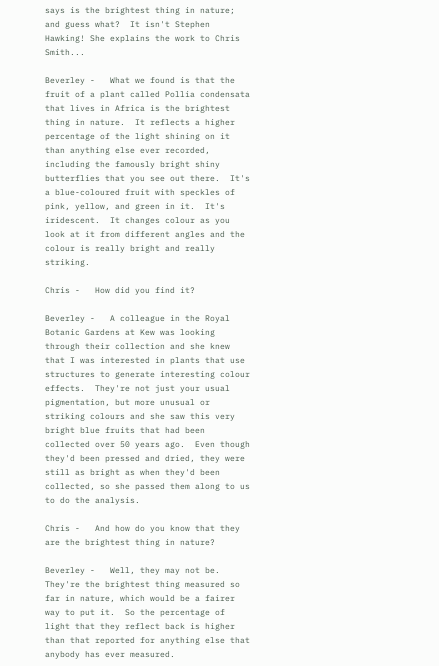says is the brightest thing in nature; and guess what?  It isn't Stephen Hawking! She explains the work to Chris Smith...

Beverley -   What we found is that the fruit of a plant called Pollia condensata that lives in Africa is the brightest thing in nature.  It reflects a higher percentage of the light shining on it than anything else ever recorded, including the famously bright shiny butterflies that you see out there.  It's a blue-coloured fruit with speckles of pink, yellow, and green in it.  It's iridescent.  It changes colour as you look at it from different angles and the colour is really bright and really striking.

Chris -   How did you find it?

Beverley -   A colleague in the Royal Botanic Gardens at Kew was looking through their collection and she knew that I was interested in plants that use structures to generate interesting colour effects.  They're not just your usual pigmentation, but more unusual or striking colours and she saw this very bright blue fruits that had been collected over 50 years ago.  Even though they'd been pressed and dried, they were still as bright as when they'd been collected, so she passed them along to us to do the analysis.

Chris -   And how do you know that they are the brightest thing in nature?

Beverley -   Well, they may not be.  They're the brightest thing measured so far in nature, which would be a fairer way to put it.  So the percentage of light that they reflect back is higher than that reported for anything else that anybody has ever measured.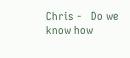Chris -   Do we know how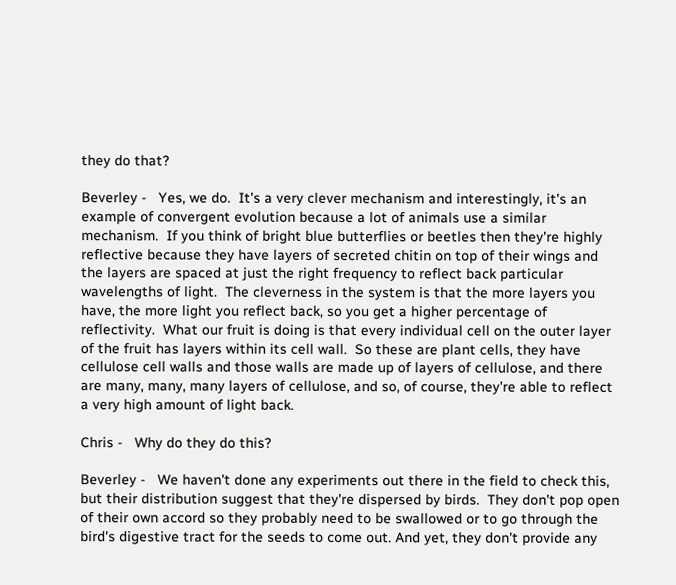they do that?

Beverley -   Yes, we do.  It's a very clever mechanism and interestingly, it's an example of convergent evolution because a lot of animals use a similar mechanism.  If you think of bright blue butterflies or beetles then they're highly reflective because they have layers of secreted chitin on top of their wings and the layers are spaced at just the right frequency to reflect back particular wavelengths of light.  The cleverness in the system is that the more layers you have, the more light you reflect back, so you get a higher percentage of reflectivity.  What our fruit is doing is that every individual cell on the outer layer of the fruit has layers within its cell wall.  So these are plant cells, they have cellulose cell walls and those walls are made up of layers of cellulose, and there are many, many, many layers of cellulose, and so, of course, they're able to reflect a very high amount of light back.

Chris -   Why do they do this?

Beverley -   We haven't done any experiments out there in the field to check this, but their distribution suggest that they're dispersed by birds.  They don't pop open of their own accord so they probably need to be swallowed or to go through the bird's digestive tract for the seeds to come out. And yet, they don't provide any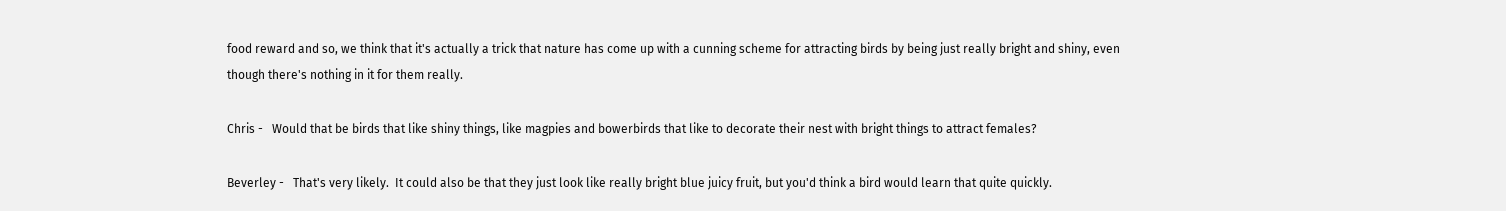food reward and so, we think that it's actually a trick that nature has come up with a cunning scheme for attracting birds by being just really bright and shiny, even though there's nothing in it for them really.

Chris -   Would that be birds that like shiny things, like magpies and bowerbirds that like to decorate their nest with bright things to attract females?

Beverley -   That's very likely.  It could also be that they just look like really bright blue juicy fruit, but you'd think a bird would learn that quite quickly.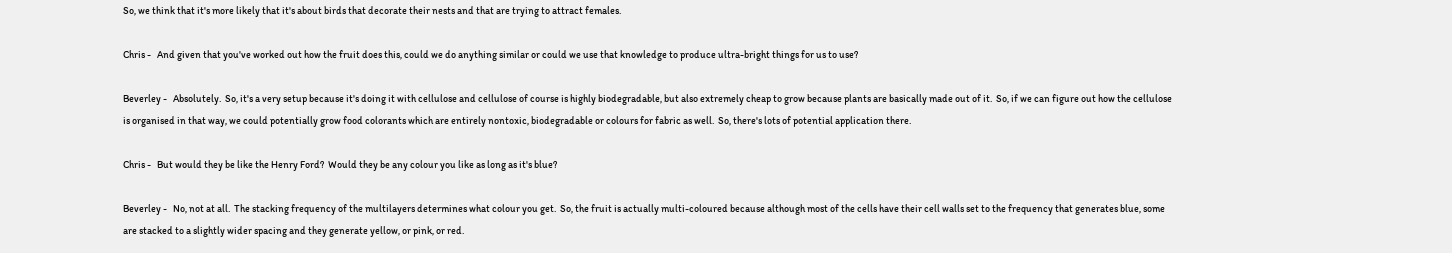So, we think that it's more likely that it's about birds that decorate their nests and that are trying to attract females.

Chris -   And given that you've worked out how the fruit does this, could we do anything similar or could we use that knowledge to produce ultra-bright things for us to use?

Beverley -   Absolutely.  So, it's a very setup because it's doing it with cellulose and cellulose of course is highly biodegradable, but also extremely cheap to grow because plants are basically made out of it.  So, if we can figure out how the cellulose is organised in that way, we could potentially grow food colorants which are entirely nontoxic, biodegradable or colours for fabric as well.  So, there's lots of potential application there.

Chris -   But would they be like the Henry Ford?  Would they be any colour you like as long as it's blue?

Beverley -   No, not at all.  The stacking frequency of the multilayers determines what colour you get.  So, the fruit is actually multi-coloured because although most of the cells have their cell walls set to the frequency that generates blue, some are stacked to a slightly wider spacing and they generate yellow, or pink, or red.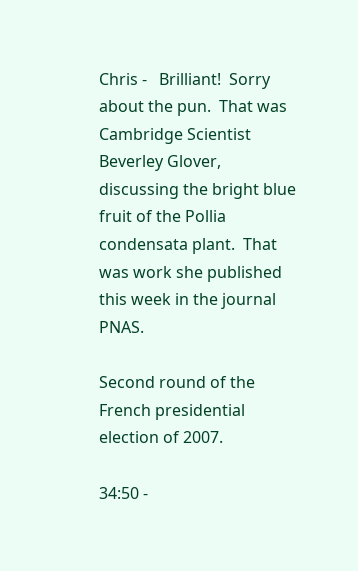Chris -   Brilliant!  Sorry about the pun.  That was Cambridge Scientist Beverley Glover, discussing the bright blue fruit of the Pollia condensata plant.  That was work she published this week in the journal PNAS.

Second round of the French presidential election of 2007.

34:50 -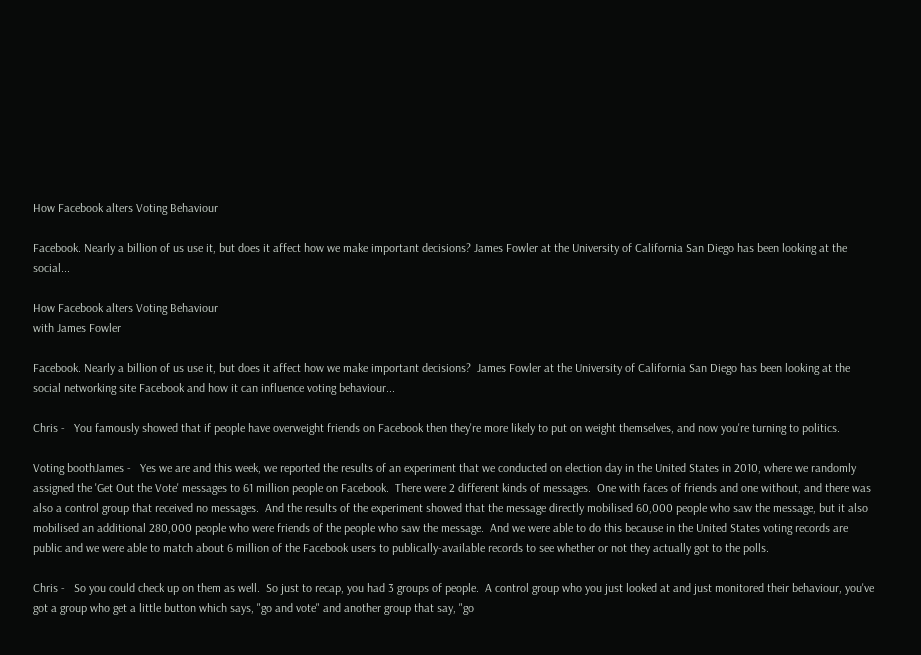How Facebook alters Voting Behaviour

Facebook. Nearly a billion of us use it, but does it affect how we make important decisions? James Fowler at the University of California San Diego has been looking at the social...

How Facebook alters Voting Behaviour
with James Fowler

Facebook. Nearly a billion of us use it, but does it affect how we make important decisions?  James Fowler at the University of California San Diego has been looking at the social networking site Facebook and how it can influence voting behaviour...

Chris -   You famously showed that if people have overweight friends on Facebook then they're more likely to put on weight themselves, and now you're turning to politics.

Voting boothJames -   Yes we are and this week, we reported the results of an experiment that we conducted on election day in the United States in 2010, where we randomly assigned the 'Get Out the Vote' messages to 61 million people on Facebook.  There were 2 different kinds of messages.  One with faces of friends and one without, and there was also a control group that received no messages.  And the results of the experiment showed that the message directly mobilised 60,000 people who saw the message, but it also mobilised an additional 280,000 people who were friends of the people who saw the message.  And we were able to do this because in the United States voting records are public and we were able to match about 6 million of the Facebook users to publically-available records to see whether or not they actually got to the polls.

Chris -   So you could check up on them as well.  So just to recap, you had 3 groups of people.  A control group who you just looked at and just monitored their behaviour, you've got a group who get a little button which says, "go and vote" and another group that say, "go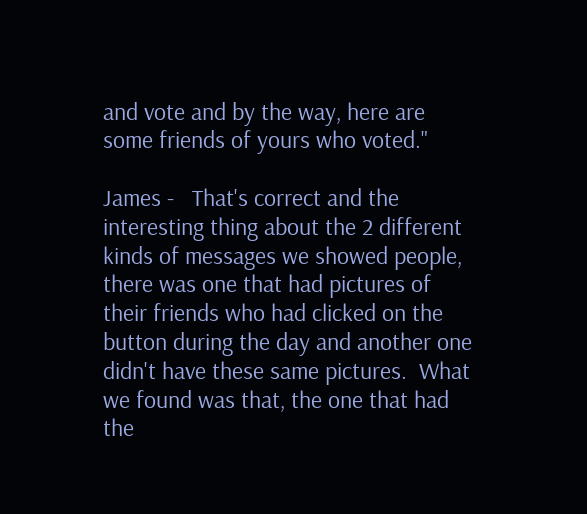and vote and by the way, here are some friends of yours who voted."

James -   That's correct and the interesting thing about the 2 different kinds of messages we showed people, there was one that had pictures of their friends who had clicked on the button during the day and another one didn't have these same pictures.  What we found was that, the one that had the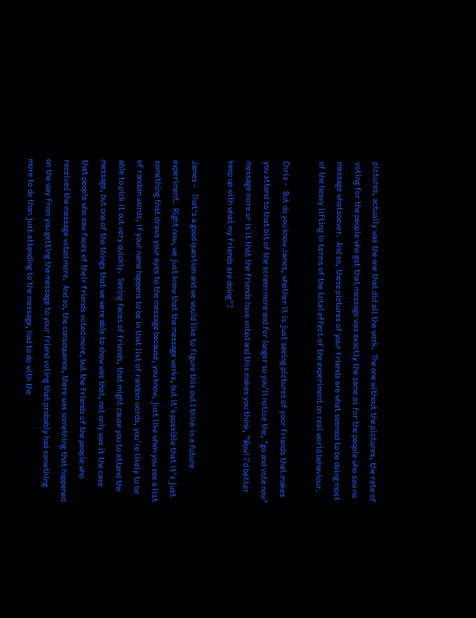pictures, actually was the one that did all the work.  The one without the pictures, the rate of voting for the people who got that message was exactly the same as for the people who saw no message whatsoever.  And so, these pictures of your friends are what seemed to be doing most of the heavy lifting in terms of the total effect of the experiment on real world behaviour.

Chris -   But do you know James, whether it is just seeing pictures of your friends that makes you attend to that bit of the screen more and for longer so you'll notice the, "go and vote now" message more or is it that the friends have voted and this makes you think, "Wow! I'd better keep up with what my friends are doing"?

James -   That's a good question and we would like to figure this out I think in a future experiment.  Right now, we just know that the message works, but it's possible that it's just something that draws your eyes to the message because, you know, just like when you see a list of random words, if your name happens to be in that list of random words, you're likely to be able to pick it out very quickly.  Seeing faces of friends, that might cause you to attend the message, but one of the things that we were able to show was that, not only was it the case that people who saw faces of their friends voted more, but the friends of the people who received the message voted more.  And so, the consequence, there was something that happened on the way from you getting the message to your friend voting that probably had something more to do than just attending to the message, had to do with the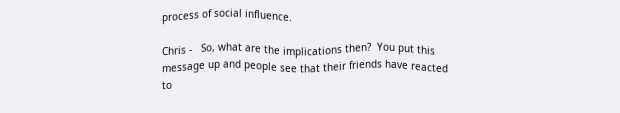process of social influence.

Chris -   So, what are the implications then?  You put this message up and people see that their friends have reacted to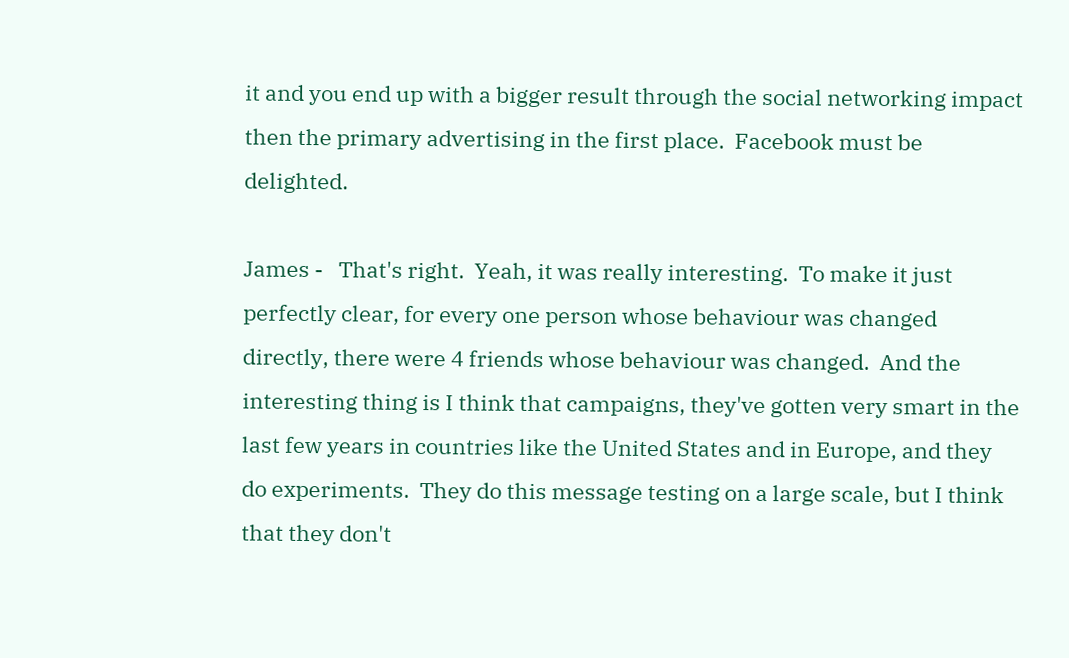it and you end up with a bigger result through the social networking impact then the primary advertising in the first place.  Facebook must be delighted.

James -   That's right.  Yeah, it was really interesting.  To make it just perfectly clear, for every one person whose behaviour was changed directly, there were 4 friends whose behaviour was changed.  And the interesting thing is I think that campaigns, they've gotten very smart in the last few years in countries like the United States and in Europe, and they do experiments.  They do this message testing on a large scale, but I think that they don't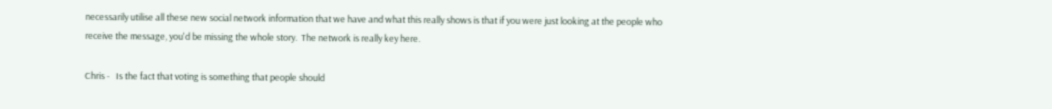necessarily utilise all these new social network information that we have and what this really shows is that if you were just looking at the people who receive the message, you'd be missing the whole story.  The network is really key here.

Chris -   Is the fact that voting is something that people should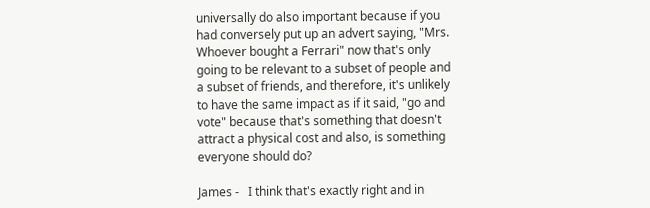universally do also important because if you had conversely put up an advert saying, "Mrs. Whoever bought a Ferrari" now that's only going to be relevant to a subset of people and a subset of friends, and therefore, it's unlikely to have the same impact as if it said, "go and vote" because that's something that doesn't attract a physical cost and also, is something everyone should do?

James -   I think that's exactly right and in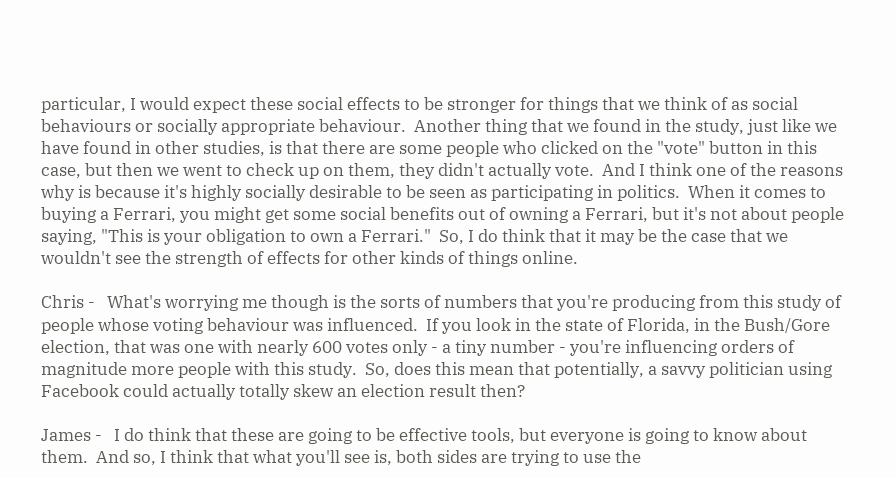particular, I would expect these social effects to be stronger for things that we think of as social behaviours or socially appropriate behaviour.  Another thing that we found in the study, just like we have found in other studies, is that there are some people who clicked on the "vote" button in this case, but then we went to check up on them, they didn't actually vote.  And I think one of the reasons why is because it's highly socially desirable to be seen as participating in politics.  When it comes to buying a Ferrari, you might get some social benefits out of owning a Ferrari, but it's not about people saying, "This is your obligation to own a Ferrari."  So, I do think that it may be the case that we wouldn't see the strength of effects for other kinds of things online.

Chris -   What's worrying me though is the sorts of numbers that you're producing from this study of people whose voting behaviour was influenced.  If you look in the state of Florida, in the Bush/Gore election, that was one with nearly 600 votes only - a tiny number - you're influencing orders of magnitude more people with this study.  So, does this mean that potentially, a savvy politician using Facebook could actually totally skew an election result then?

James -   I do think that these are going to be effective tools, but everyone is going to know about them.  And so, I think that what you'll see is, both sides are trying to use the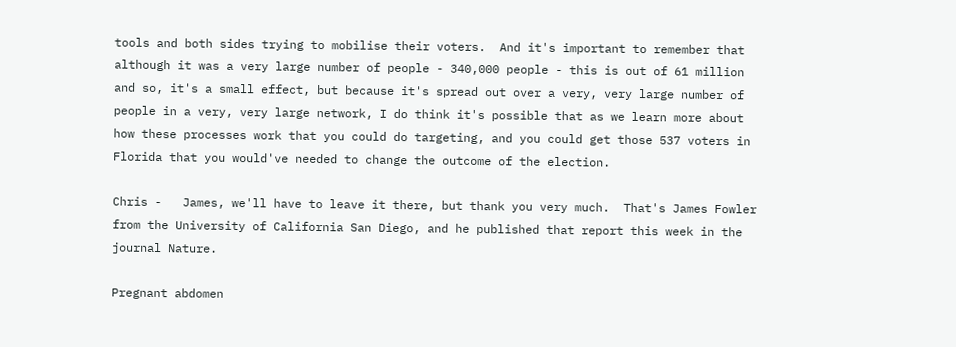tools and both sides trying to mobilise their voters.  And it's important to remember that although it was a very large number of people - 340,000 people - this is out of 61 million and so, it's a small effect, but because it's spread out over a very, very large number of people in a very, very large network, I do think it's possible that as we learn more about how these processes work that you could do targeting, and you could get those 537 voters in Florida that you would've needed to change the outcome of the election.

Chris -   James, we'll have to leave it there, but thank you very much.  That's James Fowler from the University of California San Diego, and he published that report this week in the journal Nature.

Pregnant abdomen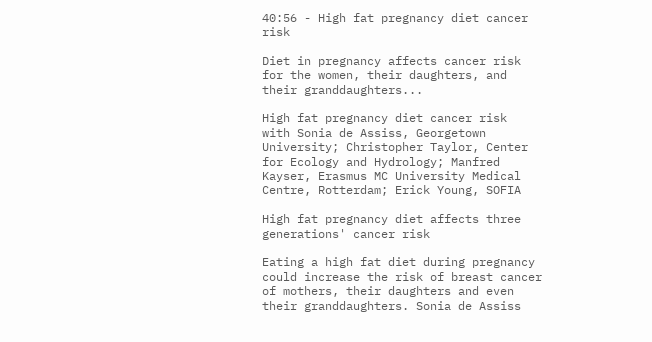40:56 - High fat pregnancy diet cancer risk

Diet in pregnancy affects cancer risk for the women, their daughters, and their granddaughters...

High fat pregnancy diet cancer risk
with Sonia de Assiss, Georgetown University; Christopher Taylor, Center for Ecology and Hydrology; Manfred Kayser, Erasmus MC University Medical Centre, Rotterdam; Erick Young, SOFIA

High fat pregnancy diet affects three generations' cancer risk

Eating a high fat diet during pregnancy could increase the risk of breast cancer of mothers, their daughters and even their granddaughters. Sonia de Assiss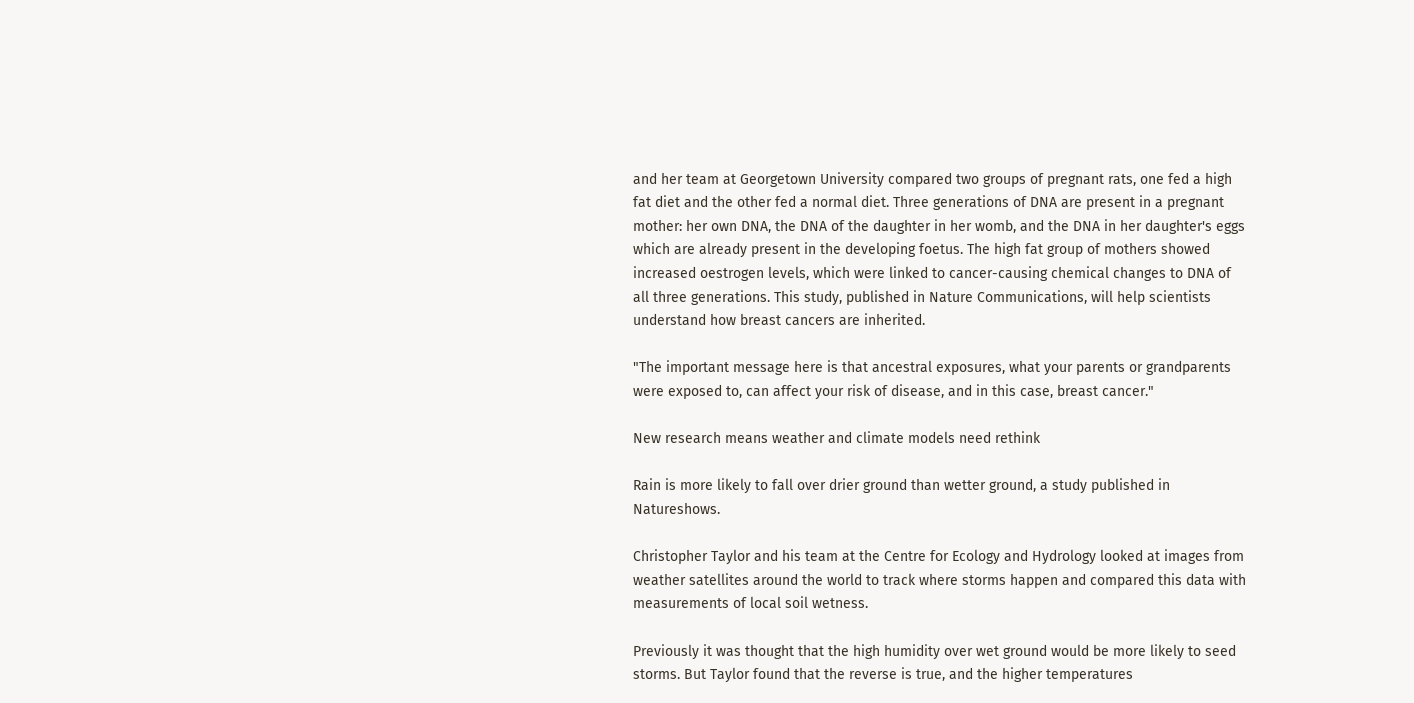and her team at Georgetown University compared two groups of pregnant rats, one fed a high fat diet and the other fed a normal diet. Three generations of DNA are present in a pregnant mother: her own DNA, the DNA of the daughter in her womb, and the DNA in her daughter's eggs which are already present in the developing foetus. The high fat group of mothers showed increased oestrogen levels, which were linked to cancer-causing chemical changes to DNA of all three generations. This study, published in Nature Communications, will help scientists understand how breast cancers are inherited.

"The important message here is that ancestral exposures, what your parents or grandparents were exposed to, can affect your risk of disease, and in this case, breast cancer."

New research means weather and climate models need rethink

Rain is more likely to fall over drier ground than wetter ground, a study published in Natureshows.

Christopher Taylor and his team at the Centre for Ecology and Hydrology looked at images from weather satellites around the world to track where storms happen and compared this data with measurements of local soil wetness.

Previously it was thought that the high humidity over wet ground would be more likely to seed storms. But Taylor found that the reverse is true, and the higher temperatures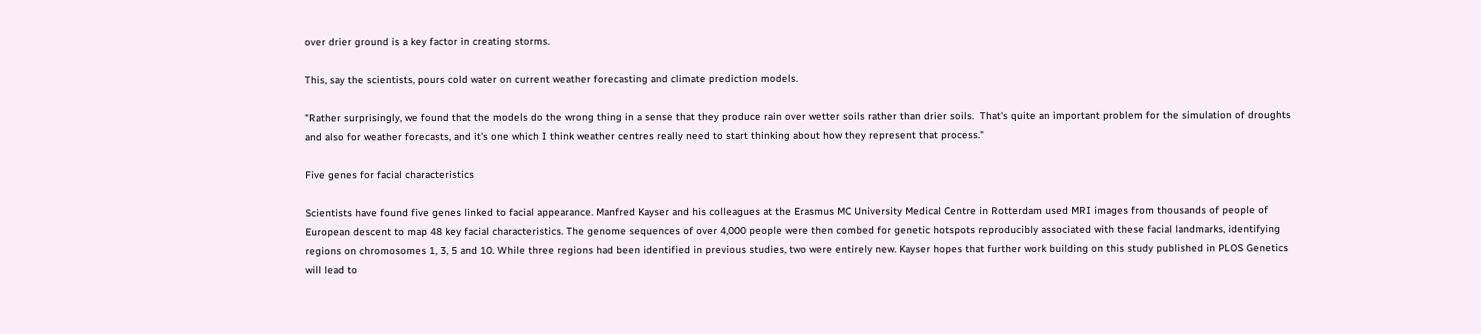over drier ground is a key factor in creating storms.

This, say the scientists, pours cold water on current weather forecasting and climate prediction models.

"Rather surprisingly, we found that the models do the wrong thing in a sense that they produce rain over wetter soils rather than drier soils.  That's quite an important problem for the simulation of droughts and also for weather forecasts, and it's one which I think weather centres really need to start thinking about how they represent that process."

Five genes for facial characteristics

Scientists have found five genes linked to facial appearance. Manfred Kayser and his colleagues at the Erasmus MC University Medical Centre in Rotterdam used MRI images from thousands of people of European descent to map 48 key facial characteristics. The genome sequences of over 4,000 people were then combed for genetic hotspots reproducibly associated with these facial landmarks, identifying regions on chromosomes 1, 3, 5 and 10. While three regions had been identified in previous studies, two were entirely new. Kayser hopes that further work building on this study published in PLOS Genetics will lead to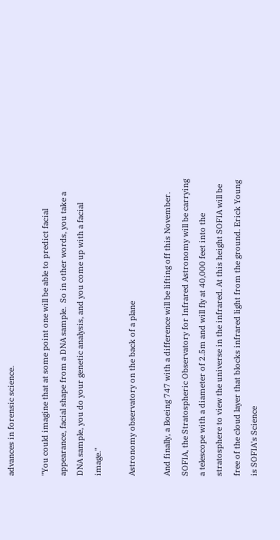advances in forensic science.

"You could imagine that at some point one will be able to predict facial appearance, facial shape from a DNA sample.  So in other words, you take a DNA sample, you do your genetic analysis, and you come up with a facial image."

Astronomy observatory on the back of a plane

And finally, a Boeing 747 with a difference will be lifting off this November. SOFIA, the Stratospheric Observatory for Infrared Astronomy will be carrying a telescope with a diameter of 2.5m and will fly at 40,000 feet into the stratosphere to view the universe in the infrared. At this height SOFIA will be free of the cloud layer that blocks infrared light from the ground. Erick Young is SOFIA's Science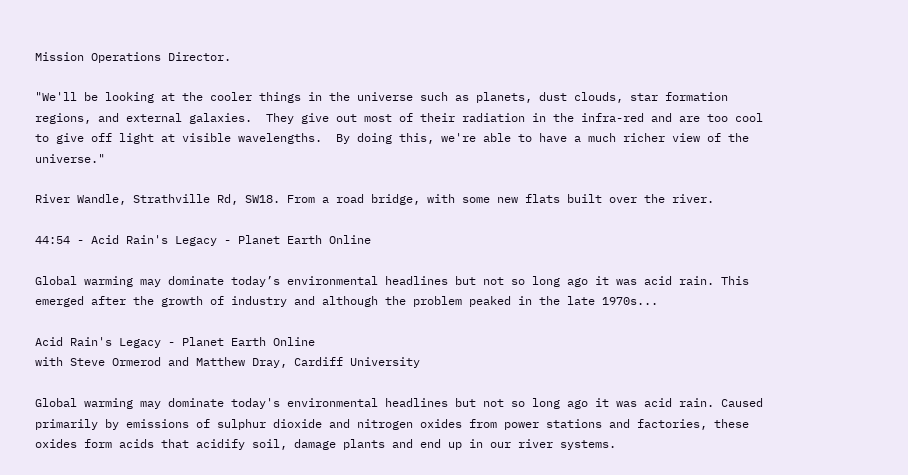Mission Operations Director.

"We'll be looking at the cooler things in the universe such as planets, dust clouds, star formation regions, and external galaxies.  They give out most of their radiation in the infra-red and are too cool to give off light at visible wavelengths.  By doing this, we're able to have a much richer view of the universe."

River Wandle, Strathville Rd, SW18. From a road bridge, with some new flats built over the river.

44:54 - Acid Rain's Legacy - Planet Earth Online

Global warming may dominate today’s environmental headlines but not so long ago it was acid rain. This emerged after the growth of industry and although the problem peaked in the late 1970s...

Acid Rain's Legacy - Planet Earth Online
with Steve Ormerod and Matthew Dray, Cardiff University

Global warming may dominate today's environmental headlines but not so long ago it was acid rain. Caused primarily by emissions of sulphur dioxide and nitrogen oxides from power stations and factories, these oxides form acids that acidify soil, damage plants and end up in our river systems.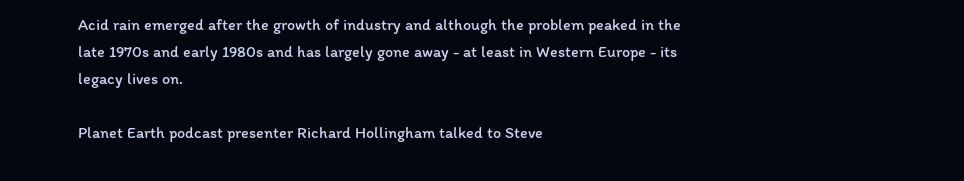Acid rain emerged after the growth of industry and although the problem peaked in the late 1970s and early 1980s and has largely gone away - at least in Western Europe - its legacy lives on.

Planet Earth podcast presenter Richard Hollingham talked to Steve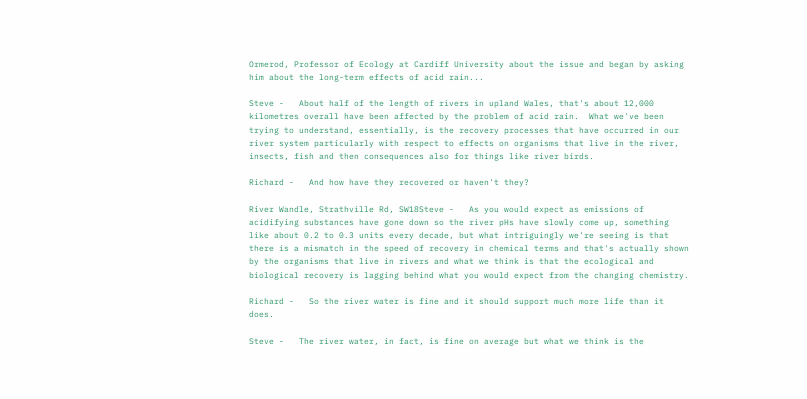Ormerod, Professor of Ecology at Cardiff University about the issue and began by asking him about the long-term effects of acid rain...

Steve -   About half of the length of rivers in upland Wales, that's about 12,000 kilometres overall have been affected by the problem of acid rain.  What we've been trying to understand, essentially, is the recovery processes that have occurred in our river system particularly with respect to effects on organisms that live in the river, insects, fish and then consequences also for things like river birds.

Richard -   And how have they recovered or haven't they?

River Wandle, Strathville Rd, SW18Steve -   As you would expect as emissions of acidifying substances have gone down so the river pHs have slowly come up, something like about 0.2 to 0.3 units every decade, but what intriguingly we're seeing is that there is a mismatch in the speed of recovery in chemical terms and that's actually shown by the organisms that live in rivers and what we think is that the ecological and biological recovery is lagging behind what you would expect from the changing chemistry.

Richard -   So the river water is fine and it should support much more life than it does.

Steve -   The river water, in fact, is fine on average but what we think is the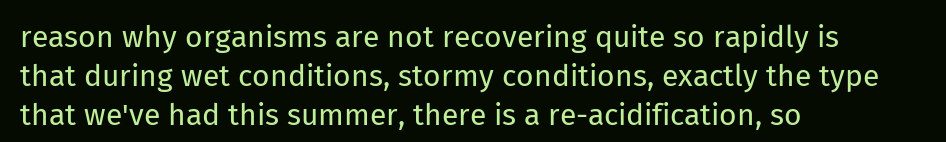reason why organisms are not recovering quite so rapidly is that during wet conditions, stormy conditions, exactly the type that we've had this summer, there is a re-acidification, so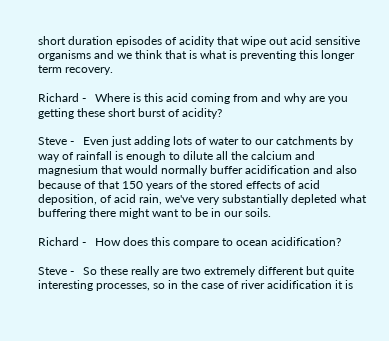short duration episodes of acidity that wipe out acid sensitive organisms and we think that is what is preventing this longer term recovery.

Richard -   Where is this acid coming from and why are you getting these short burst of acidity?

Steve -   Even just adding lots of water to our catchments by way of rainfall is enough to dilute all the calcium and magnesium that would normally buffer acidification and also because of that 150 years of the stored effects of acid deposition, of acid rain, we've very substantially depleted what buffering there might want to be in our soils.

Richard -   How does this compare to ocean acidification?

Steve -   So these really are two extremely different but quite interesting processes, so in the case of river acidification it is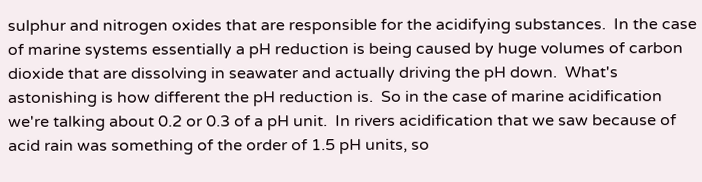sulphur and nitrogen oxides that are responsible for the acidifying substances.  In the case of marine systems essentially a pH reduction is being caused by huge volumes of carbon dioxide that are dissolving in seawater and actually driving the pH down.  What's astonishing is how different the pH reduction is.  So in the case of marine acidification we're talking about 0.2 or 0.3 of a pH unit.  In rivers acidification that we saw because of acid rain was something of the order of 1.5 pH units, so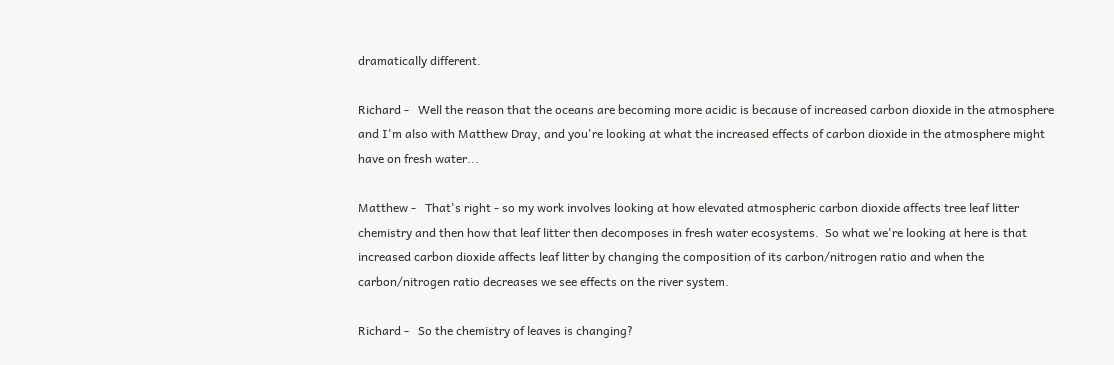dramatically different.

Richard -   Well the reason that the oceans are becoming more acidic is because of increased carbon dioxide in the atmosphere and I'm also with Matthew Dray, and you're looking at what the increased effects of carbon dioxide in the atmosphere might have on fresh water...

Matthew -   That's right - so my work involves looking at how elevated atmospheric carbon dioxide affects tree leaf litter chemistry and then how that leaf litter then decomposes in fresh water ecosystems.  So what we're looking at here is that increased carbon dioxide affects leaf litter by changing the composition of its carbon/nitrogen ratio and when the carbon/nitrogen ratio decreases we see effects on the river system.

Richard -   So the chemistry of leaves is changing?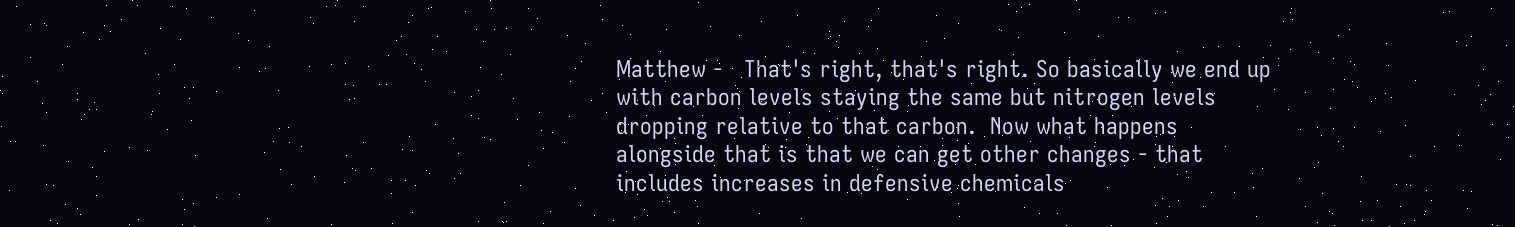Matthew -   That's right, that's right. So basically we end up with carbon levels staying the same but nitrogen levels dropping relative to that carbon.  Now what happens alongside that is that we can get other changes - that includes increases in defensive chemicals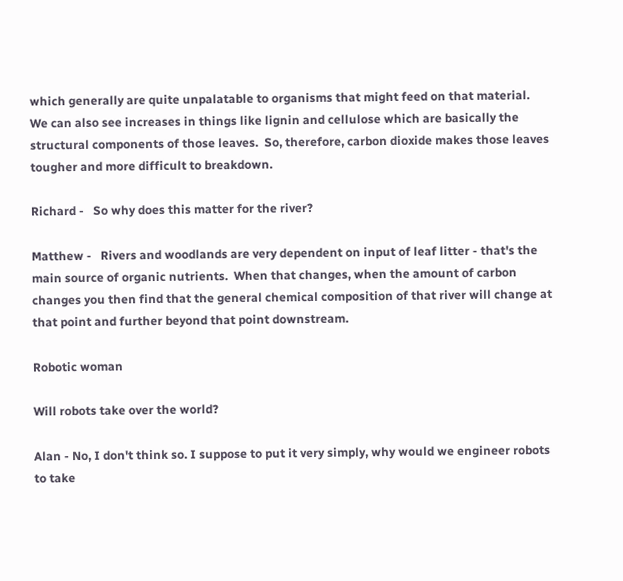which generally are quite unpalatable to organisms that might feed on that material.  We can also see increases in things like lignin and cellulose which are basically the structural components of those leaves.  So, therefore, carbon dioxide makes those leaves tougher and more difficult to breakdown.

Richard -   So why does this matter for the river?

Matthew -   Rivers and woodlands are very dependent on input of leaf litter - that's the main source of organic nutrients.  When that changes, when the amount of carbon changes you then find that the general chemical composition of that river will change at that point and further beyond that point downstream.

Robotic woman

Will robots take over the world?

Alan - No, I don't think so. I suppose to put it very simply, why would we engineer robots to take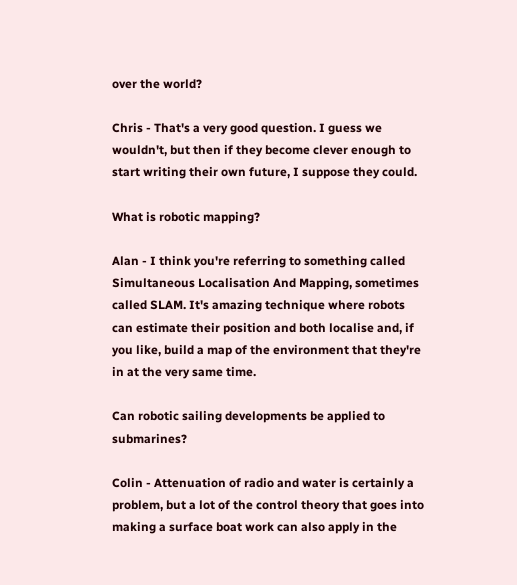over the world?

Chris - That's a very good question. I guess we wouldn't, but then if they become clever enough to start writing their own future, I suppose they could.

What is robotic mapping?

Alan - I think you're referring to something called Simultaneous Localisation And Mapping, sometimes called SLAM. It's amazing technique where robots can estimate their position and both localise and, if you like, build a map of the environment that they're in at the very same time.

Can robotic sailing developments be applied to submarines?

Colin - Attenuation of radio and water is certainly a problem, but a lot of the control theory that goes into making a surface boat work can also apply in the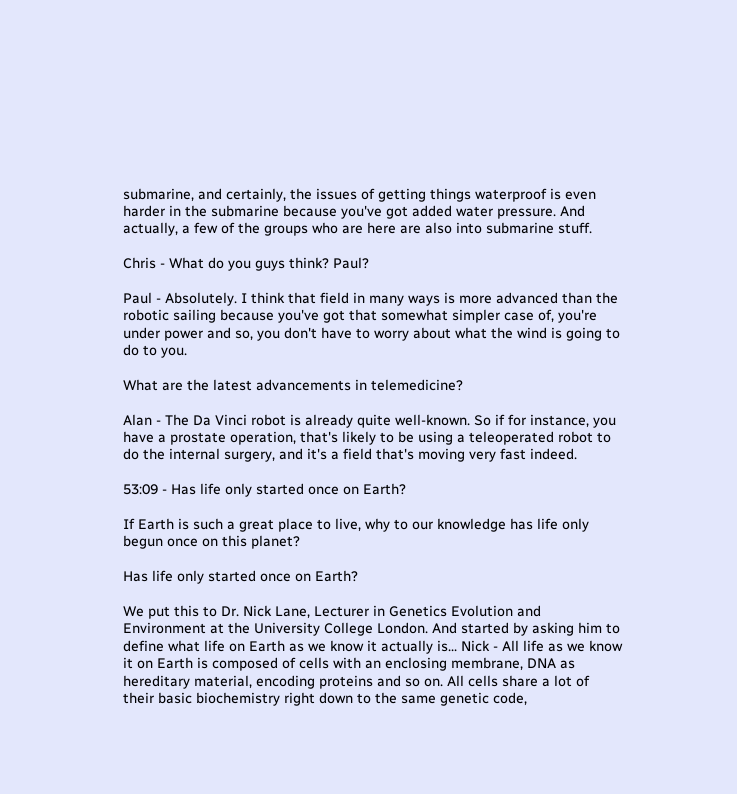submarine, and certainly, the issues of getting things waterproof is even harder in the submarine because you've got added water pressure. And actually, a few of the groups who are here are also into submarine stuff.

Chris - What do you guys think? Paul?

Paul - Absolutely. I think that field in many ways is more advanced than the robotic sailing because you've got that somewhat simpler case of, you're under power and so, you don't have to worry about what the wind is going to do to you.

What are the latest advancements in telemedicine?

Alan - The Da Vinci robot is already quite well-known. So if for instance, you have a prostate operation, that's likely to be using a teleoperated robot to do the internal surgery, and it's a field that's moving very fast indeed.

53:09 - Has life only started once on Earth?

If Earth is such a great place to live, why to our knowledge has life only begun once on this planet?

Has life only started once on Earth?

We put this to Dr. Nick Lane, Lecturer in Genetics Evolution and Environment at the University College London. And started by asking him to define what life on Earth as we know it actually is... Nick - All life as we know it on Earth is composed of cells with an enclosing membrane, DNA as hereditary material, encoding proteins and so on. All cells share a lot of their basic biochemistry right down to the same genetic code,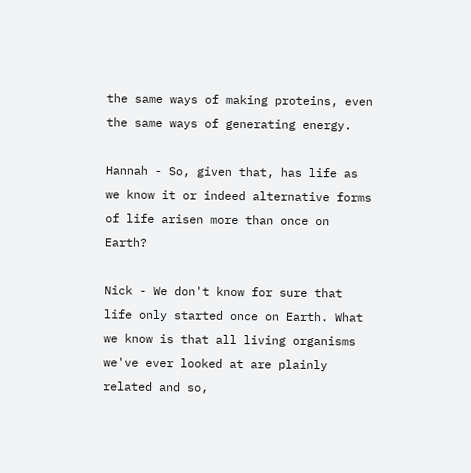the same ways of making proteins, even the same ways of generating energy.

Hannah - So, given that, has life as we know it or indeed alternative forms of life arisen more than once on Earth?

Nick - We don't know for sure that life only started once on Earth. What we know is that all living organisms we've ever looked at are plainly related and so,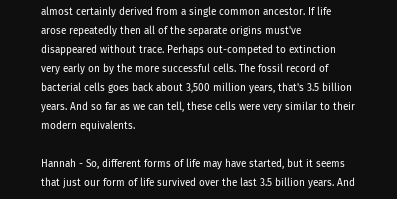almost certainly derived from a single common ancestor. If life arose repeatedly then all of the separate origins must've disappeared without trace. Perhaps out-competed to extinction very early on by the more successful cells. The fossil record of bacterial cells goes back about 3,500 million years, that's 3.5 billion years. And so far as we can tell, these cells were very similar to their modern equivalents.

Hannah - So, different forms of life may have started, but it seems that just our form of life survived over the last 3.5 billion years. And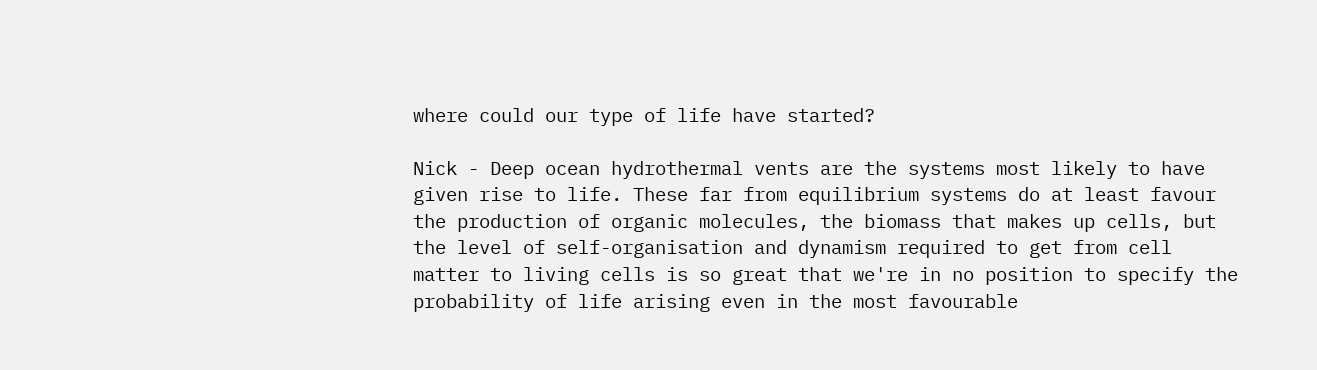where could our type of life have started?

Nick - Deep ocean hydrothermal vents are the systems most likely to have given rise to life. These far from equilibrium systems do at least favour the production of organic molecules, the biomass that makes up cells, but the level of self-organisation and dynamism required to get from cell matter to living cells is so great that we're in no position to specify the probability of life arising even in the most favourable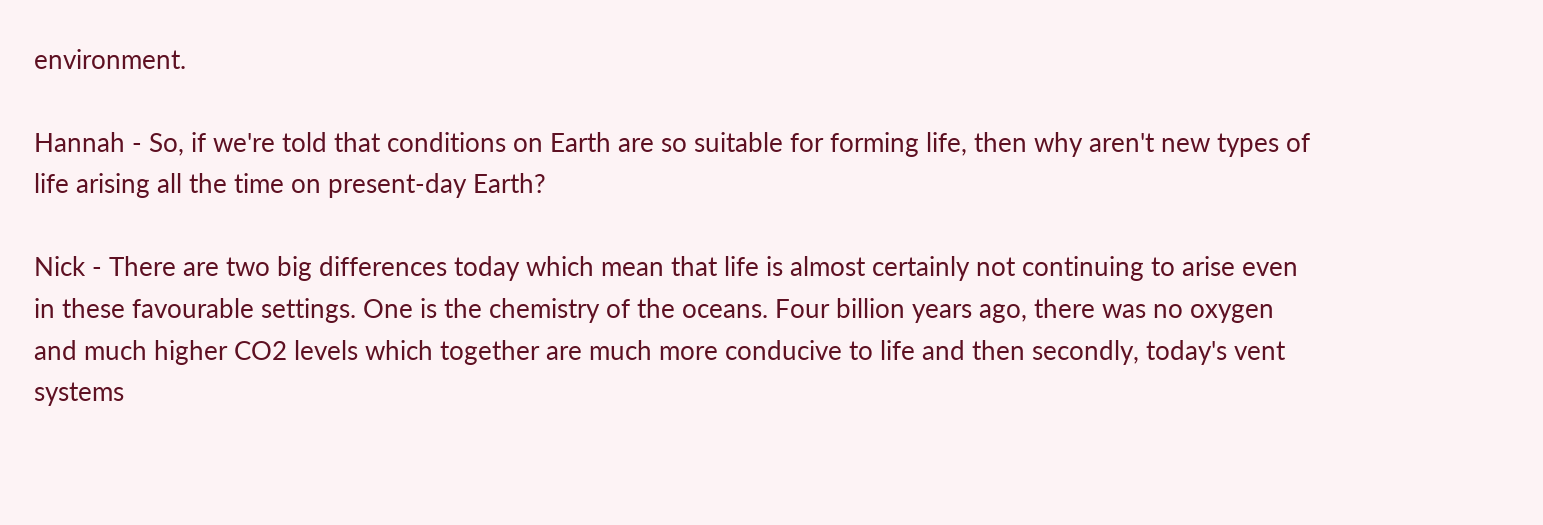environment.

Hannah - So, if we're told that conditions on Earth are so suitable for forming life, then why aren't new types of life arising all the time on present-day Earth?

Nick - There are two big differences today which mean that life is almost certainly not continuing to arise even in these favourable settings. One is the chemistry of the oceans. Four billion years ago, there was no oxygen and much higher CO2 levels which together are much more conducive to life and then secondly, today's vent systems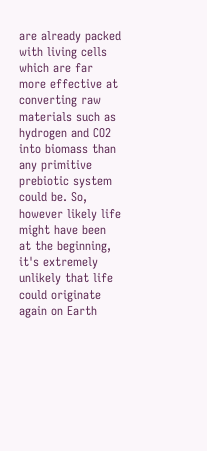are already packed with living cells which are far more effective at converting raw materials such as hydrogen and CO2 into biomass than any primitive prebiotic system could be. So, however likely life might have been at the beginning, it's extremely unlikely that life could originate again on Earth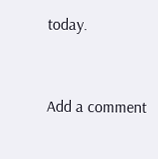today.


Add a comment